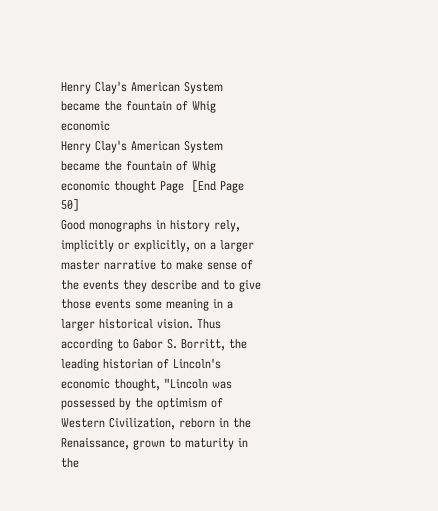Henry Clay's American System became the fountain of Whig economic
Henry Clay's American System became the fountain of Whig economic thought Page  [End Page 50]
Good monographs in history rely, implicitly or explicitly, on a larger master narrative to make sense of the events they describe and to give those events some meaning in a larger historical vision. Thus according to Gabor S. Borritt, the leading historian of Lincoln's economic thought, "Lincoln was possessed by the optimism of Western Civilization, reborn in the Renaissance, grown to maturity in the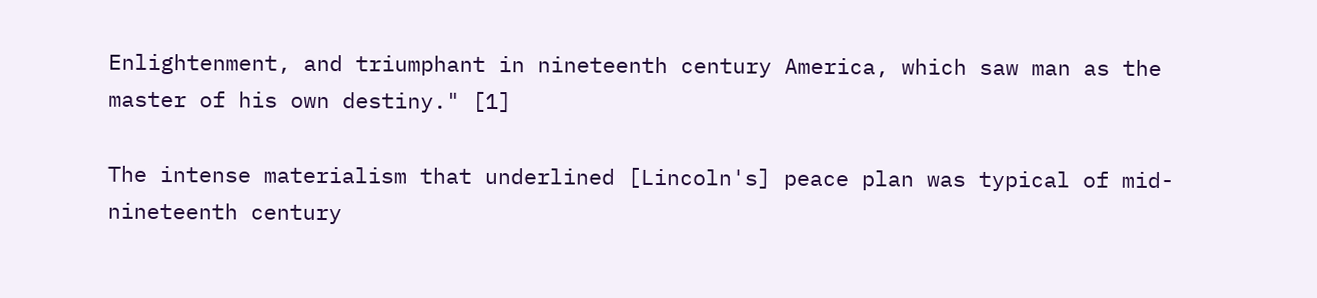Enlightenment, and triumphant in nineteenth century America, which saw man as the master of his own destiny." [1]

The intense materialism that underlined [Lincoln's] peace plan was typical of mid-nineteenth century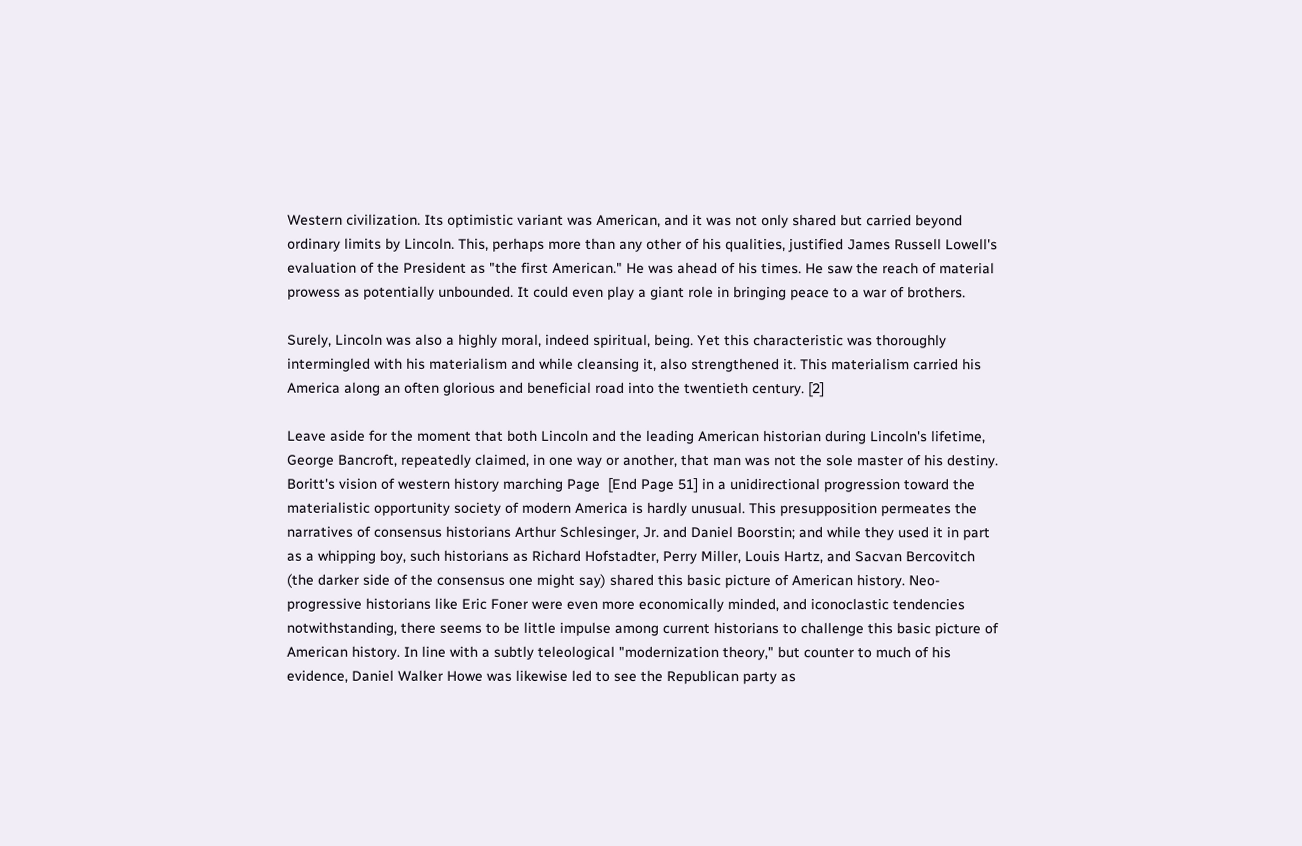Western civilization. Its optimistic variant was American, and it was not only shared but carried beyond ordinary limits by Lincoln. This, perhaps more than any other of his qualities, justified James Russell Lowell's evaluation of the President as "the first American." He was ahead of his times. He saw the reach of material prowess as potentially unbounded. It could even play a giant role in bringing peace to a war of brothers.

Surely, Lincoln was also a highly moral, indeed spiritual, being. Yet this characteristic was thoroughly intermingled with his materialism and while cleansing it, also strengthened it. This materialism carried his America along an often glorious and beneficial road into the twentieth century. [2]

Leave aside for the moment that both Lincoln and the leading American historian during Lincoln's lifetime, George Bancroft, repeatedly claimed, in one way or another, that man was not the sole master of his destiny. Boritt's vision of western history marching Page  [End Page 51] in a unidirectional progression toward the materialistic opportunity society of modern America is hardly unusual. This presupposition permeates the narratives of consensus historians Arthur Schlesinger, Jr. and Daniel Boorstin; and while they used it in part as a whipping boy, such historians as Richard Hofstadter, Perry Miller, Louis Hartz, and Sacvan Bercovitch (the darker side of the consensus one might say) shared this basic picture of American history. Neo-progressive historians like Eric Foner were even more economically minded, and iconoclastic tendencies notwithstanding, there seems to be little impulse among current historians to challenge this basic picture of American history. In line with a subtly teleological "modernization theory," but counter to much of his evidence, Daniel Walker Howe was likewise led to see the Republican party as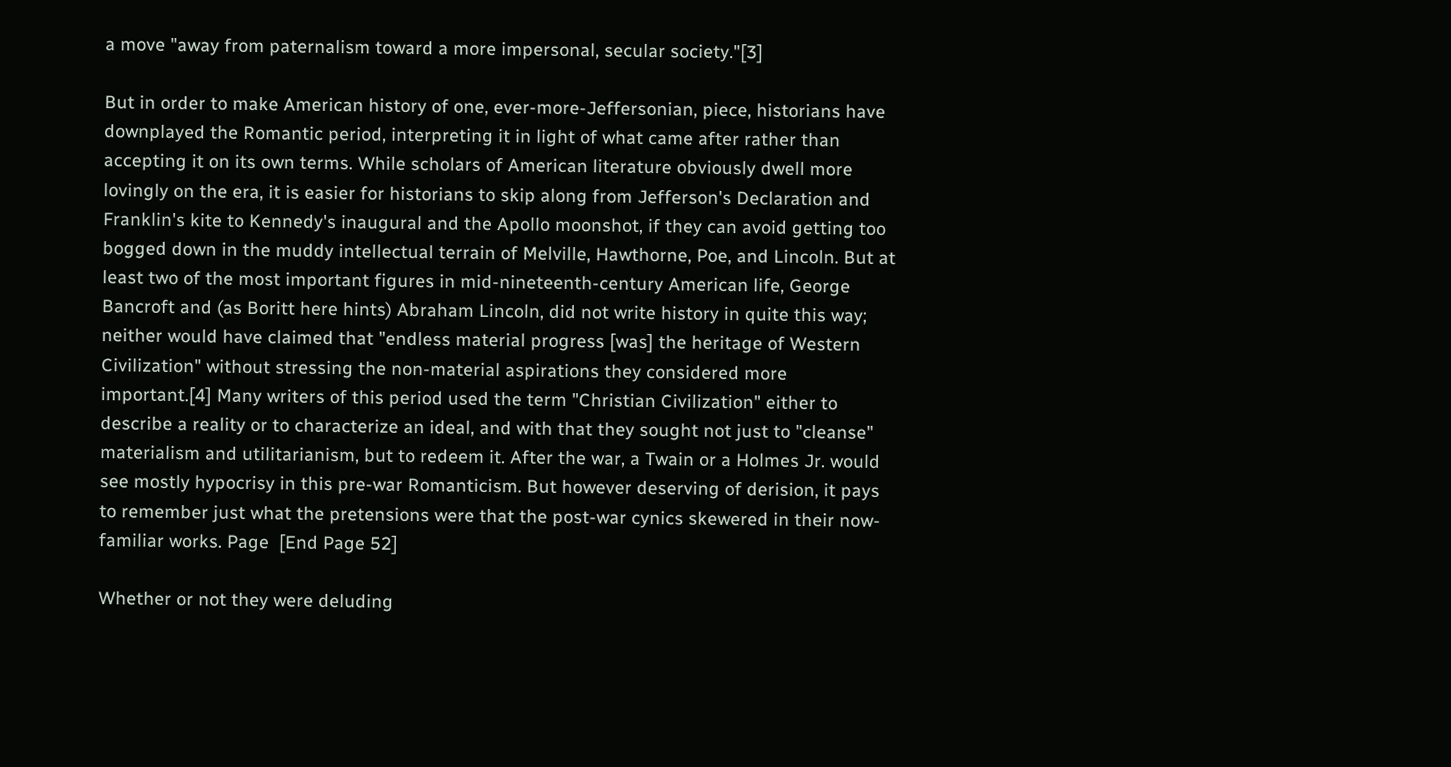a move "away from paternalism toward a more impersonal, secular society."[3]

But in order to make American history of one, ever-more-Jeffersonian, piece, historians have downplayed the Romantic period, interpreting it in light of what came after rather than accepting it on its own terms. While scholars of American literature obviously dwell more lovingly on the era, it is easier for historians to skip along from Jefferson's Declaration and Franklin's kite to Kennedy's inaugural and the Apollo moonshot, if they can avoid getting too bogged down in the muddy intellectual terrain of Melville, Hawthorne, Poe, and Lincoln. But at least two of the most important figures in mid-nineteenth-century American life, George Bancroft and (as Boritt here hints) Abraham Lincoln, did not write history in quite this way; neither would have claimed that "endless material progress [was] the heritage of Western Civilization" without stressing the non-material aspirations they considered more important.[4] Many writers of this period used the term "Christian Civilization" either to describe a reality or to characterize an ideal, and with that they sought not just to "cleanse" materialism and utilitarianism, but to redeem it. After the war, a Twain or a Holmes Jr. would see mostly hypocrisy in this pre-war Romanticism. But however deserving of derision, it pays to remember just what the pretensions were that the post-war cynics skewered in their now-familiar works. Page  [End Page 52]

Whether or not they were deluding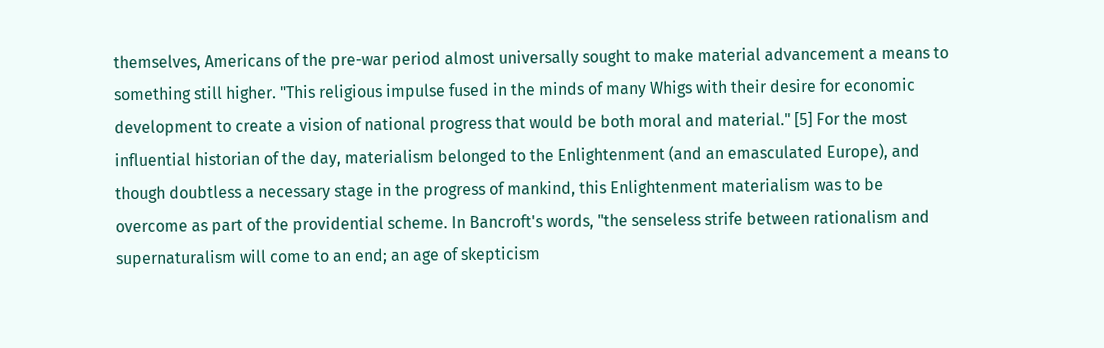themselves, Americans of the pre-war period almost universally sought to make material advancement a means to something still higher. "This religious impulse fused in the minds of many Whigs with their desire for economic development to create a vision of national progress that would be both moral and material." [5] For the most influential historian of the day, materialism belonged to the Enlightenment (and an emasculated Europe), and though doubtless a necessary stage in the progress of mankind, this Enlightenment materialism was to be overcome as part of the providential scheme. In Bancroft's words, "the senseless strife between rationalism and supernaturalism will come to an end; an age of skepticism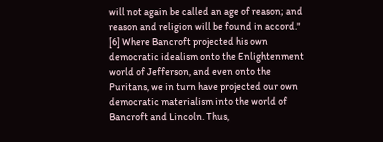will not again be called an age of reason; and reason and religion will be found in accord." [6] Where Bancroft projected his own democratic idealism onto the Enlightenment world of Jefferson, and even onto the Puritans, we in turn have projected our own democratic materialism into the world of Bancroft and Lincoln. Thus,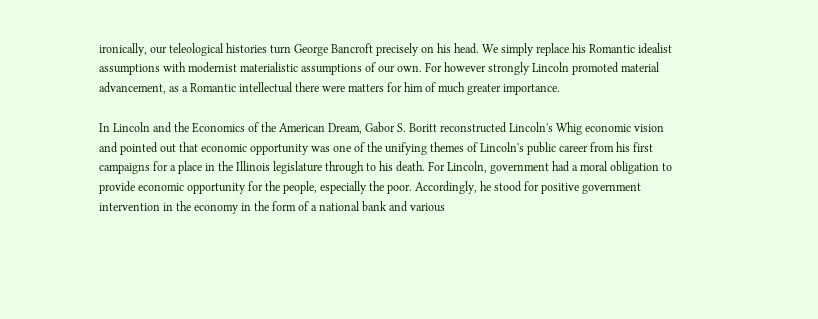ironically, our teleological histories turn George Bancroft precisely on his head. We simply replace his Romantic idealist assumptions with modernist materialistic assumptions of our own. For however strongly Lincoln promoted material advancement, as a Romantic intellectual there were matters for him of much greater importance.

In Lincoln and the Economics of the American Dream, Gabor S. Boritt reconstructed Lincoln's Whig economic vision and pointed out that economic opportunity was one of the unifying themes of Lincoln's public career from his first campaigns for a place in the Illinois legislature through to his death. For Lincoln, government had a moral obligation to provide economic opportunity for the people, especially the poor. Accordingly, he stood for positive government intervention in the economy in the form of a national bank and various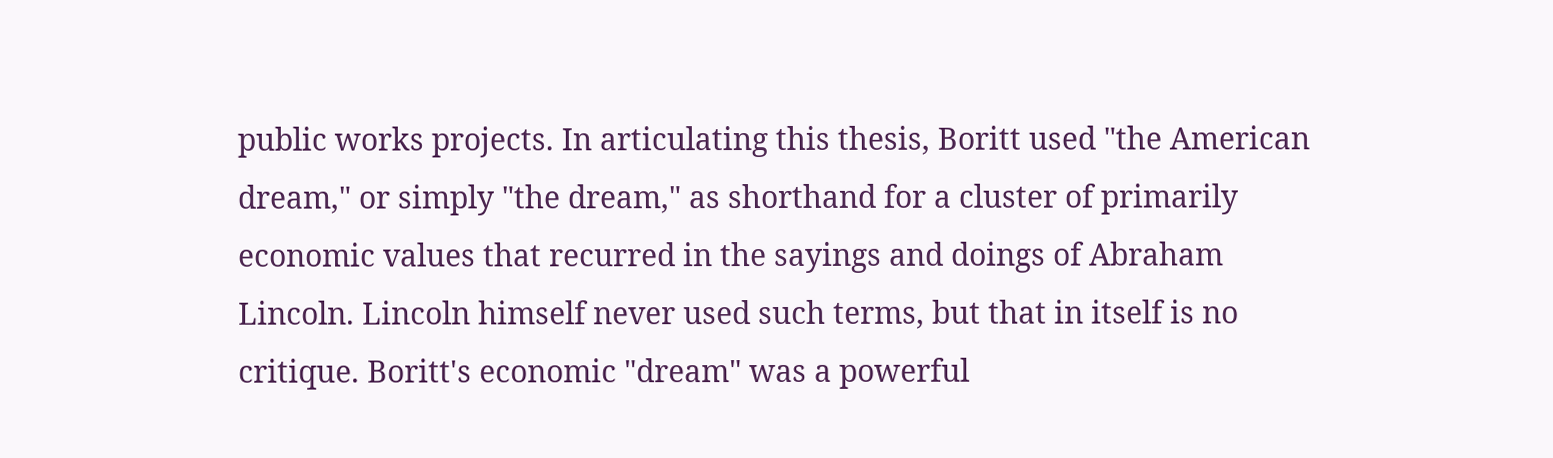public works projects. In articulating this thesis, Boritt used "the American dream," or simply "the dream," as shorthand for a cluster of primarily economic values that recurred in the sayings and doings of Abraham Lincoln. Lincoln himself never used such terms, but that in itself is no critique. Boritt's economic "dream" was a powerful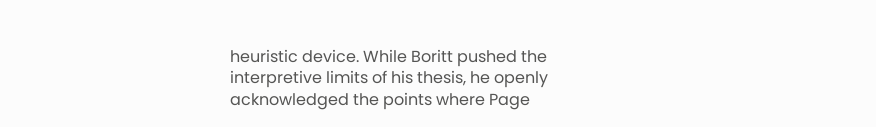heuristic device. While Boritt pushed the interpretive limits of his thesis, he openly acknowledged the points where Page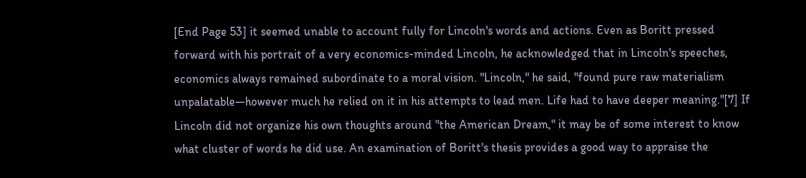[End Page 53] it seemed unable to account fully for Lincoln's words and actions. Even as Boritt pressed forward with his portrait of a very economics-minded Lincoln, he acknowledged that in Lincoln's speeches, economics always remained subordinate to a moral vision. "Lincoln," he said, "found pure raw materialism unpalatable—however much he relied on it in his attempts to lead men. Life had to have deeper meaning."[7] If Lincoln did not organize his own thoughts around "the American Dream," it may be of some interest to know what cluster of words he did use. An examination of Boritt's thesis provides a good way to appraise the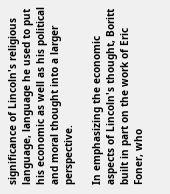significance of Lincoln's religious language, language he used to put his economic as well as his political and moral thought into a larger perspective.

In emphasizing the economic aspects of Lincoln's thought, Boritt built in part on the work of Eric Foner, who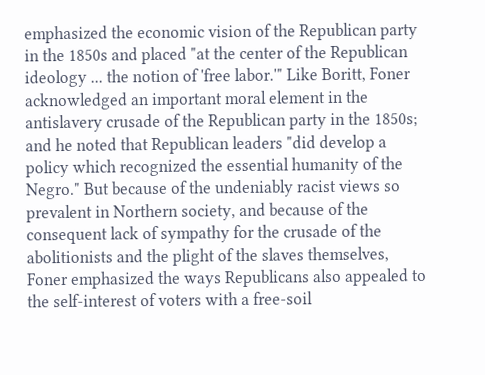emphasized the economic vision of the Republican party in the 1850s and placed "at the center of the Republican ideology ... the notion of 'free labor.'" Like Boritt, Foner acknowledged an important moral element in the antislavery crusade of the Republican party in the 1850s; and he noted that Republican leaders "did develop a policy which recognized the essential humanity of the Negro." But because of the undeniably racist views so prevalent in Northern society, and because of the consequent lack of sympathy for the crusade of the abolitionists and the plight of the slaves themselves, Foner emphasized the ways Republicans also appealed to the self-interest of voters with a free-soil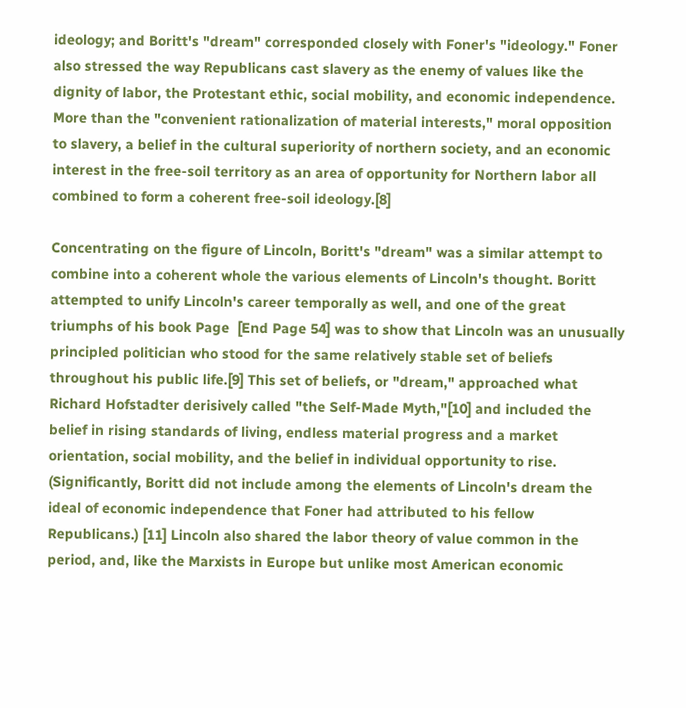ideology; and Boritt's "dream" corresponded closely with Foner's "ideology." Foner also stressed the way Republicans cast slavery as the enemy of values like the dignity of labor, the Protestant ethic, social mobility, and economic independence. More than the "convenient rationalization of material interests," moral opposition to slavery, a belief in the cultural superiority of northern society, and an economic interest in the free-soil territory as an area of opportunity for Northern labor all combined to form a coherent free-soil ideology.[8]

Concentrating on the figure of Lincoln, Boritt's "dream" was a similar attempt to combine into a coherent whole the various elements of Lincoln's thought. Boritt attempted to unify Lincoln's career temporally as well, and one of the great triumphs of his book Page  [End Page 54] was to show that Lincoln was an unusually principled politician who stood for the same relatively stable set of beliefs throughout his public life.[9] This set of beliefs, or "dream," approached what Richard Hofstadter derisively called "the Self-Made Myth,"[10] and included the belief in rising standards of living, endless material progress and a market orientation, social mobility, and the belief in individual opportunity to rise. (Significantly, Boritt did not include among the elements of Lincoln's dream the ideal of economic independence that Foner had attributed to his fellow Republicans.) [11] Lincoln also shared the labor theory of value common in the period, and, like the Marxists in Europe but unlike most American economic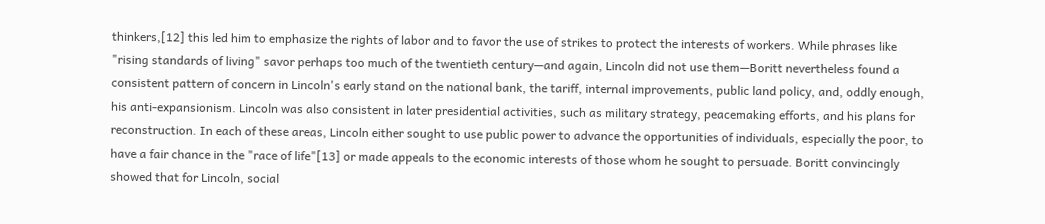thinkers,[12] this led him to emphasize the rights of labor and to favor the use of strikes to protect the interests of workers. While phrases like "rising standards of living" savor perhaps too much of the twentieth century—and again, Lincoln did not use them—Boritt nevertheless found a consistent pattern of concern in Lincoln's early stand on the national bank, the tariff, internal improvements, public land policy, and, oddly enough, his anti-expansionism. Lincoln was also consistent in later presidential activities, such as military strategy, peacemaking efforts, and his plans for reconstruction. In each of these areas, Lincoln either sought to use public power to advance the opportunities of individuals, especially the poor, to have a fair chance in the "race of life"[13] or made appeals to the economic interests of those whom he sought to persuade. Boritt convincingly showed that for Lincoln, social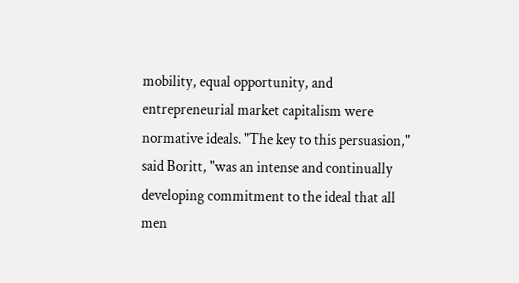mobility, equal opportunity, and entrepreneurial market capitalism were normative ideals. "The key to this persuasion," said Boritt, "was an intense and continually developing commitment to the ideal that all men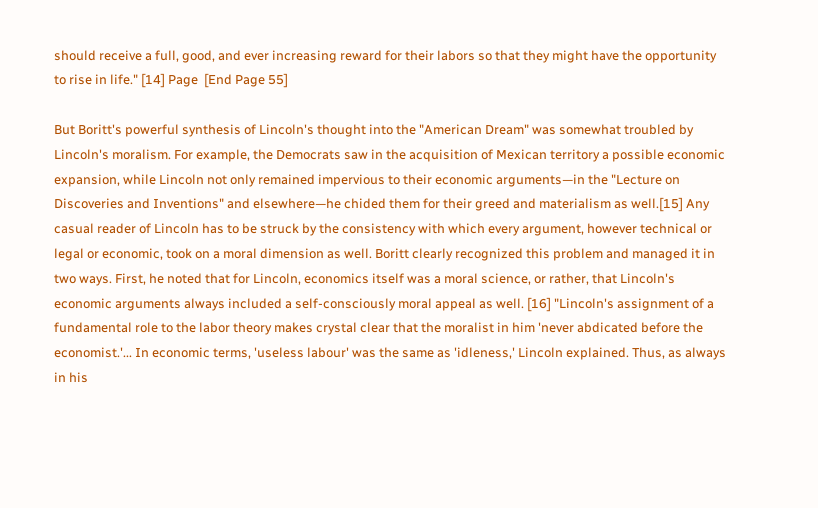should receive a full, good, and ever increasing reward for their labors so that they might have the opportunity to rise in life." [14] Page  [End Page 55]

But Boritt's powerful synthesis of Lincoln's thought into the "American Dream" was somewhat troubled by Lincoln's moralism. For example, the Democrats saw in the acquisition of Mexican territory a possible economic expansion, while Lincoln not only remained impervious to their economic arguments—in the "Lecture on Discoveries and Inventions" and elsewhere—he chided them for their greed and materialism as well.[15] Any casual reader of Lincoln has to be struck by the consistency with which every argument, however technical or legal or economic, took on a moral dimension as well. Boritt clearly recognized this problem and managed it in two ways. First, he noted that for Lincoln, economics itself was a moral science, or rather, that Lincoln's economic arguments always included a self-consciously moral appeal as well. [16] "Lincoln's assignment of a fundamental role to the labor theory makes crystal clear that the moralist in him 'never abdicated before the economist.'... In economic terms, 'useless labour' was the same as 'idleness,' Lincoln explained. Thus, as always in his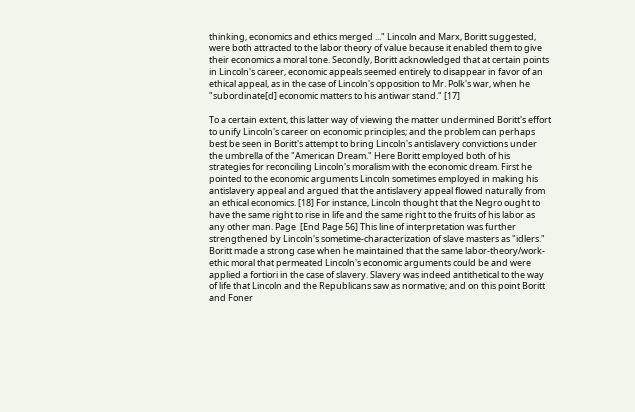thinking, economics and ethics merged ..." Lincoln and Marx, Boritt suggested, were both attracted to the labor theory of value because it enabled them to give their economics a moral tone. Secondly, Boritt acknowledged that at certain points in Lincoln's career, economic appeals seemed entirely to disappear in favor of an ethical appeal, as in the case of Lincoln's opposition to Mr. Polk's war, when he "subordinate[d] economic matters to his antiwar stand." [17]

To a certain extent, this latter way of viewing the matter undermined Boritt's effort to unify Lincoln's career on economic principles; and the problem can perhaps best be seen in Boritt's attempt to bring Lincoln's antislavery convictions under the umbrella of the "American Dream." Here Boritt employed both of his strategies for reconciling Lincoln's moralism with the economic dream. First he pointed to the economic arguments Lincoln sometimes employed in making his antislavery appeal and argued that the antislavery appeal flowed naturally from an ethical economics. [18] For instance, Lincoln thought that the Negro ought to have the same right to rise in life and the same right to the fruits of his labor as any other man. Page  [End Page 56] This line of interpretation was further strengthened by Lincoln's sometime-characterization of slave masters as "idlers." Boritt made a strong case when he maintained that the same labor-theory/work-ethic moral that permeated Lincoln's economic arguments could be and were applied a fortiori in the case of slavery. Slavery was indeed antithetical to the way of life that Lincoln and the Republicans saw as normative; and on this point Boritt and Foner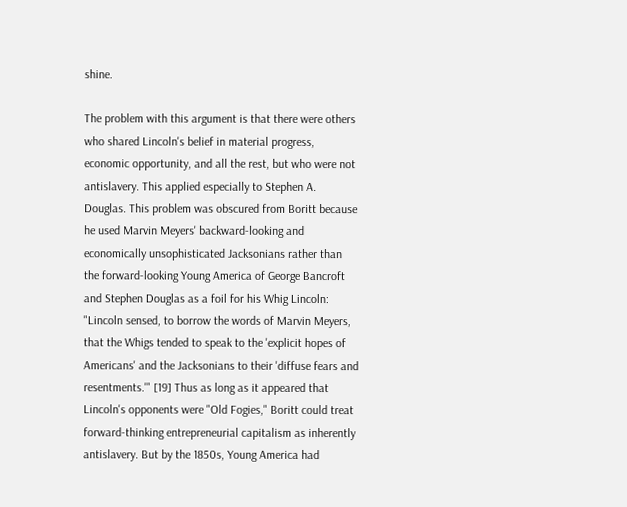shine.

The problem with this argument is that there were others who shared Lincoln's belief in material progress, economic opportunity, and all the rest, but who were not antislavery. This applied especially to Stephen A. Douglas. This problem was obscured from Boritt because he used Marvin Meyers' backward-looking and economically unsophisticated Jacksonians rather than the forward-looking Young America of George Bancroft and Stephen Douglas as a foil for his Whig Lincoln: "Lincoln sensed, to borrow the words of Marvin Meyers, that the Whigs tended to speak to the 'explicit hopes of Americans' and the Jacksonians to their 'diffuse fears and resentments.'" [19] Thus as long as it appeared that Lincoln's opponents were "Old Fogies," Boritt could treat forward-thinking entrepreneurial capitalism as inherently antislavery. But by the 1850s, Young America had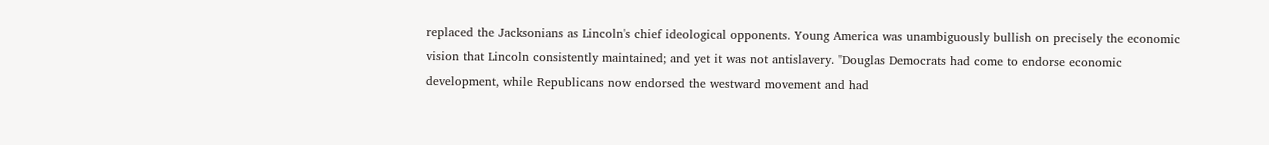replaced the Jacksonians as Lincoln's chief ideological opponents. Young America was unambiguously bullish on precisely the economic vision that Lincoln consistently maintained; and yet it was not antislavery. "Douglas Democrats had come to endorse economic development, while Republicans now endorsed the westward movement and had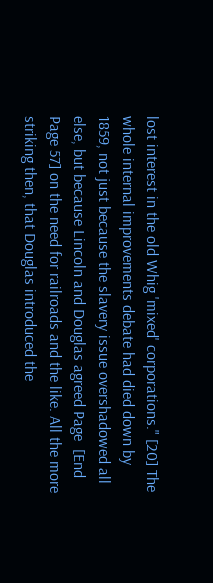lost interest in the old Whig 'mixed' corporations." [20] The whole internal improvements debate had died down by 1859, not just because the slavery issue overshadowed all else, but because Lincoln and Douglas agreed Page  [End Page 57] on the need for railroads and the like. All the more striking then, that Douglas introduced the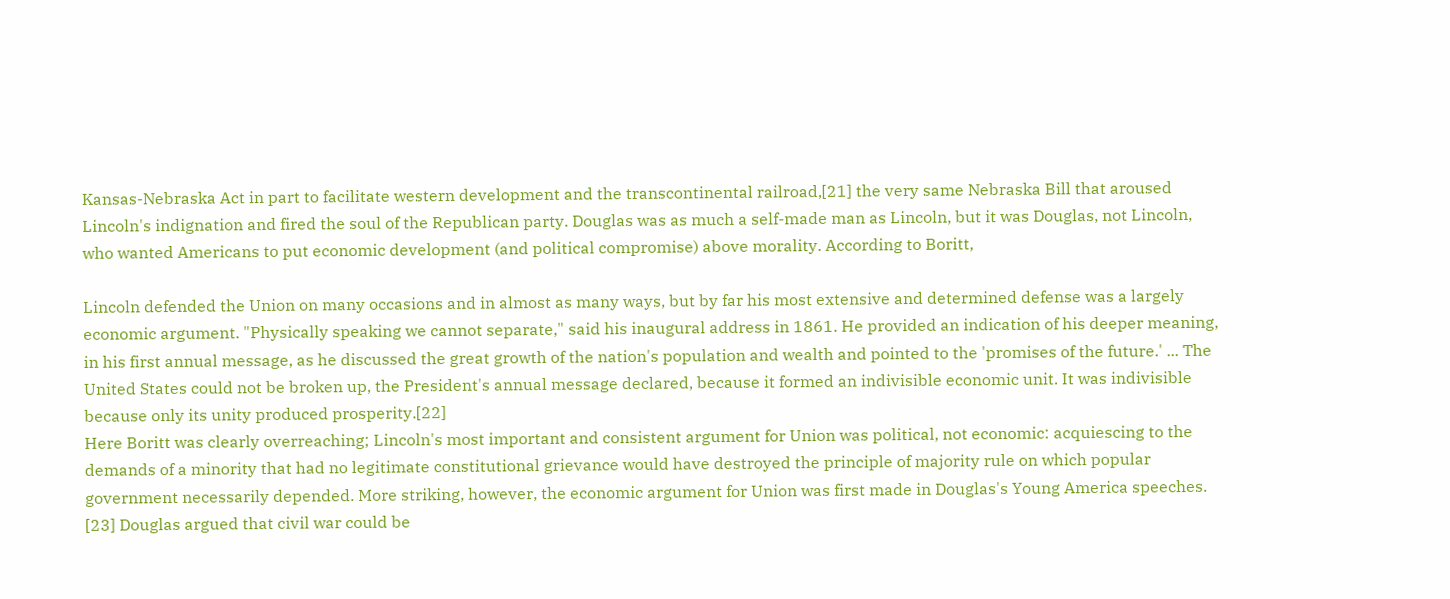Kansas-Nebraska Act in part to facilitate western development and the transcontinental railroad,[21] the very same Nebraska Bill that aroused Lincoln's indignation and fired the soul of the Republican party. Douglas was as much a self-made man as Lincoln, but it was Douglas, not Lincoln, who wanted Americans to put economic development (and political compromise) above morality. According to Boritt,

Lincoln defended the Union on many occasions and in almost as many ways, but by far his most extensive and determined defense was a largely economic argument. "Physically speaking we cannot separate," said his inaugural address in 1861. He provided an indication of his deeper meaning, in his first annual message, as he discussed the great growth of the nation's population and wealth and pointed to the 'promises of the future.' ... The United States could not be broken up, the President's annual message declared, because it formed an indivisible economic unit. It was indivisible because only its unity produced prosperity.[22]
Here Boritt was clearly overreaching; Lincoln's most important and consistent argument for Union was political, not economic: acquiescing to the demands of a minority that had no legitimate constitutional grievance would have destroyed the principle of majority rule on which popular government necessarily depended. More striking, however, the economic argument for Union was first made in Douglas's Young America speeches. [23] Douglas argued that civil war could be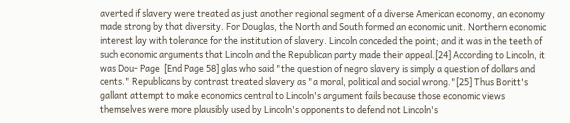averted if slavery were treated as just another regional segment of a diverse American economy, an economy made strong by that diversity. For Douglas, the North and South formed an economic unit. Northern economic interest lay with tolerance for the institution of slavery. Lincoln conceded the point; and it was in the teeth of such economic arguments that Lincoln and the Republican party made their appeal.[24] According to Lincoln, it was Dou- Page  [End Page 58] glas who said "the question of negro slavery is simply a question of dollars and cents." Republicans by contrast treated slavery as "a moral, political and social wrong."[25] Thus Boritt's gallant attempt to make economics central to Lincoln's argument fails because those economic views themselves were more plausibly used by Lincoln's opponents to defend not Lincoln's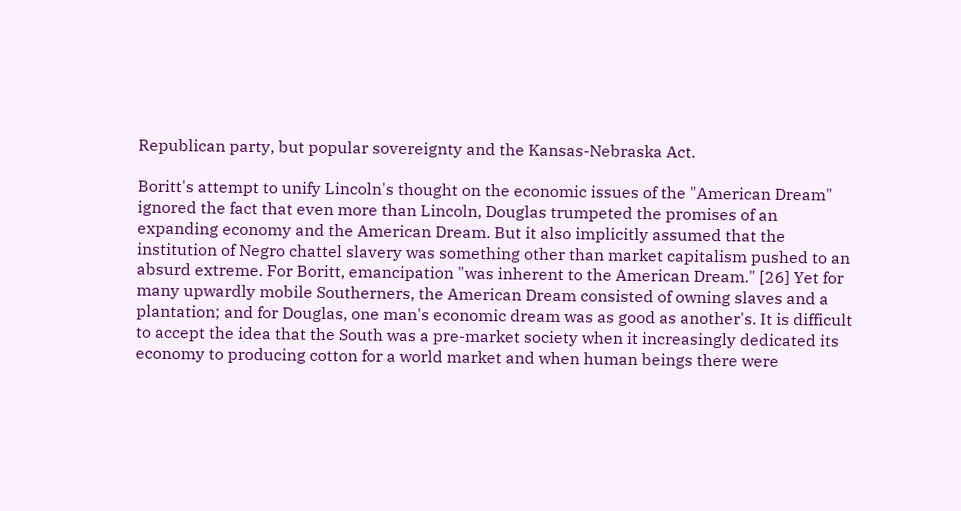Republican party, but popular sovereignty and the Kansas-Nebraska Act.

Boritt's attempt to unify Lincoln's thought on the economic issues of the "American Dream" ignored the fact that even more than Lincoln, Douglas trumpeted the promises of an expanding economy and the American Dream. But it also implicitly assumed that the institution of Negro chattel slavery was something other than market capitalism pushed to an absurd extreme. For Boritt, emancipation "was inherent to the American Dream." [26] Yet for many upwardly mobile Southerners, the American Dream consisted of owning slaves and a plantation; and for Douglas, one man's economic dream was as good as another's. It is difficult to accept the idea that the South was a pre-market society when it increasingly dedicated its economy to producing cotton for a world market and when human beings there were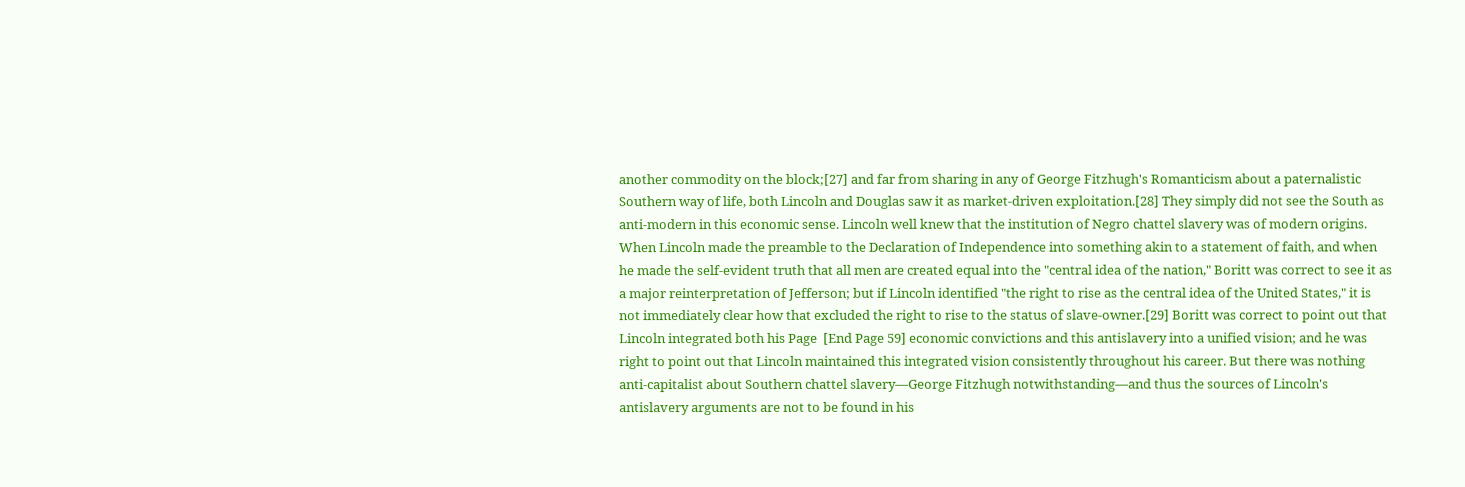another commodity on the block;[27] and far from sharing in any of George Fitzhugh's Romanticism about a paternalistic Southern way of life, both Lincoln and Douglas saw it as market-driven exploitation.[28] They simply did not see the South as anti-modern in this economic sense. Lincoln well knew that the institution of Negro chattel slavery was of modern origins. When Lincoln made the preamble to the Declaration of Independence into something akin to a statement of faith, and when he made the self-evident truth that all men are created equal into the "central idea of the nation," Boritt was correct to see it as a major reinterpretation of Jefferson; but if Lincoln identified "the right to rise as the central idea of the United States," it is not immediately clear how that excluded the right to rise to the status of slave-owner.[29] Boritt was correct to point out that Lincoln integrated both his Page  [End Page 59] economic convictions and this antislavery into a unified vision; and he was right to point out that Lincoln maintained this integrated vision consistently throughout his career. But there was nothing anti-capitalist about Southern chattel slavery—George Fitzhugh notwithstanding—and thus the sources of Lincoln's antislavery arguments are not to be found in his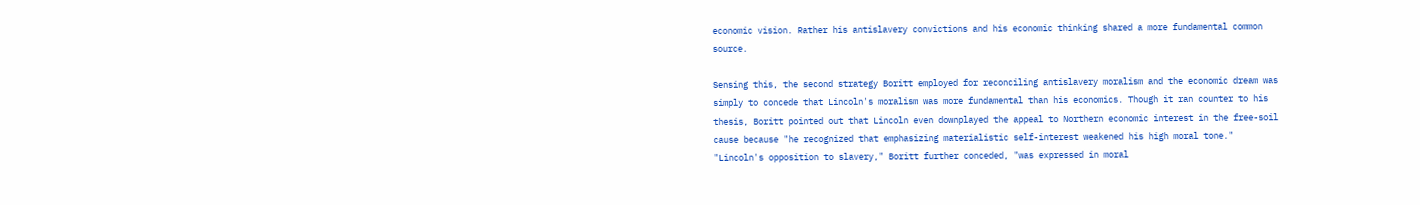economic vision. Rather his antislavery convictions and his economic thinking shared a more fundamental common source.

Sensing this, the second strategy Boritt employed for reconciling antislavery moralism and the economic dream was simply to concede that Lincoln's moralism was more fundamental than his economics. Though it ran counter to his thesis, Boritt pointed out that Lincoln even downplayed the appeal to Northern economic interest in the free-soil cause because "he recognized that emphasizing materialistic self-interest weakened his high moral tone." "Lincoln's opposition to slavery," Boritt further conceded, "was expressed in moral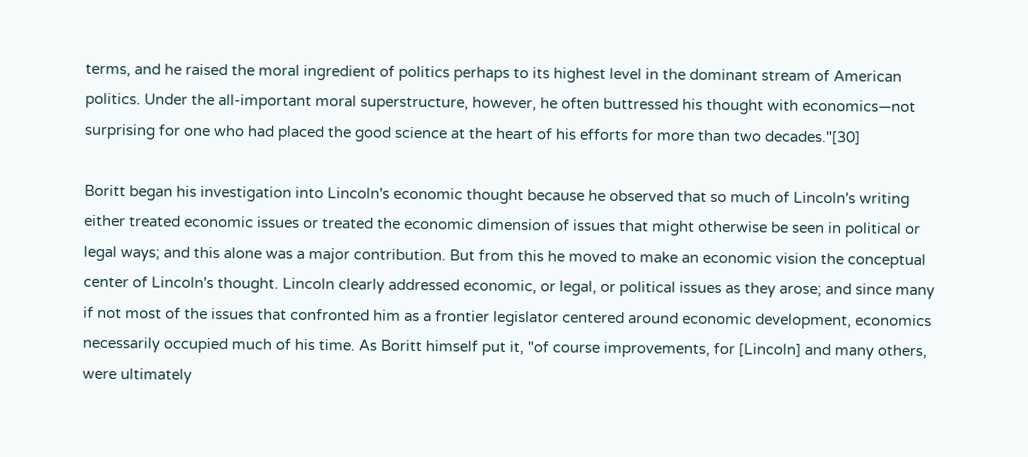terms, and he raised the moral ingredient of politics perhaps to its highest level in the dominant stream of American politics. Under the all-important moral superstructure, however, he often buttressed his thought with economics—not surprising for one who had placed the good science at the heart of his efforts for more than two decades."[30]

Boritt began his investigation into Lincoln's economic thought because he observed that so much of Lincoln's writing either treated economic issues or treated the economic dimension of issues that might otherwise be seen in political or legal ways; and this alone was a major contribution. But from this he moved to make an economic vision the conceptual center of Lincoln's thought. Lincoln clearly addressed economic, or legal, or political issues as they arose; and since many if not most of the issues that confronted him as a frontier legislator centered around economic development, economics necessarily occupied much of his time. As Boritt himself put it, "of course improvements, for [Lincoln] and many others, were ultimately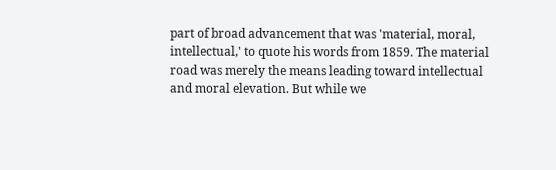part of broad advancement that was 'material, moral, intellectual,' to quote his words from 1859. The material road was merely the means leading toward intellectual and moral elevation. But while we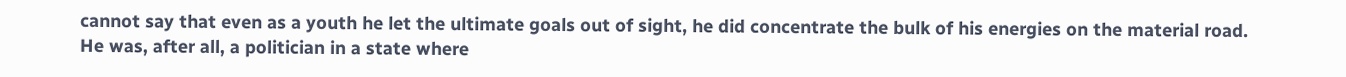cannot say that even as a youth he let the ultimate goals out of sight, he did concentrate the bulk of his energies on the material road. He was, after all, a politician in a state where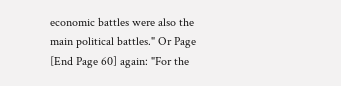economic battles were also the main political battles." Or Page  [End Page 60] again: "For the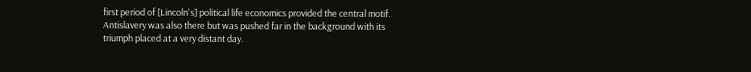first period of [Lincoln's] political life economics provided the central motif. Antislavery was also there but was pushed far in the background with its triumph placed at a very distant day.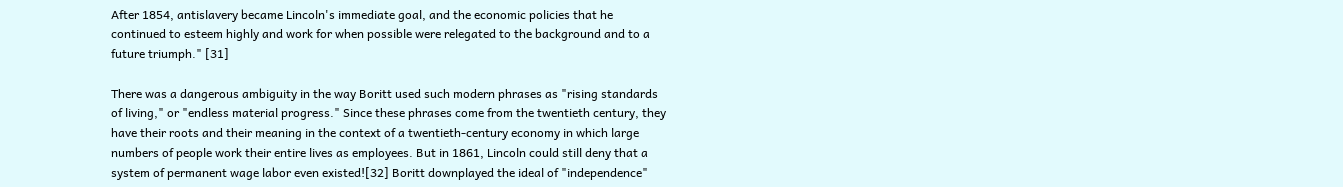After 1854, antislavery became Lincoln's immediate goal, and the economic policies that he continued to esteem highly and work for when possible were relegated to the background and to a future triumph." [31]

There was a dangerous ambiguity in the way Boritt used such modern phrases as "rising standards of living," or "endless material progress." Since these phrases come from the twentieth century, they have their roots and their meaning in the context of a twentieth-century economy in which large numbers of people work their entire lives as employees. But in 1861, Lincoln could still deny that a system of permanent wage labor even existed![32] Boritt downplayed the ideal of "independence"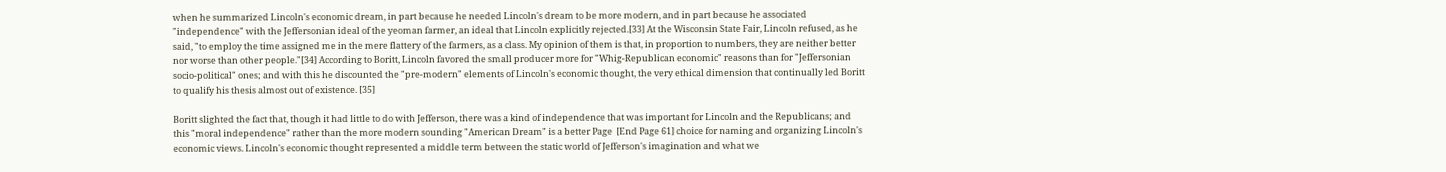when he summarized Lincoln's economic dream, in part because he needed Lincoln's dream to be more modern, and in part because he associated "independence" with the Jeffersonian ideal of the yeoman farmer, an ideal that Lincoln explicitly rejected.[33] At the Wisconsin State Fair, Lincoln refused, as he said, "to employ the time assigned me in the mere flattery of the farmers, as a class. My opinion of them is that, in proportion to numbers, they are neither better nor worse than other people."[34] According to Boritt, Lincoln favored the small producer more for "Whig-Republican economic" reasons than for "Jeffersonian socio-political" ones; and with this he discounted the "pre-modern" elements of Lincoln's economic thought, the very ethical dimension that continually led Boritt to qualify his thesis almost out of existence. [35]

Boritt slighted the fact that, though it had little to do with Jefferson, there was a kind of independence that was important for Lincoln and the Republicans; and this "moral independence" rather than the more modern sounding "American Dream" is a better Page  [End Page 61] choice for naming and organizing Lincoln's economic views. Lincoln's economic thought represented a middle term between the static world of Jefferson's imagination and what we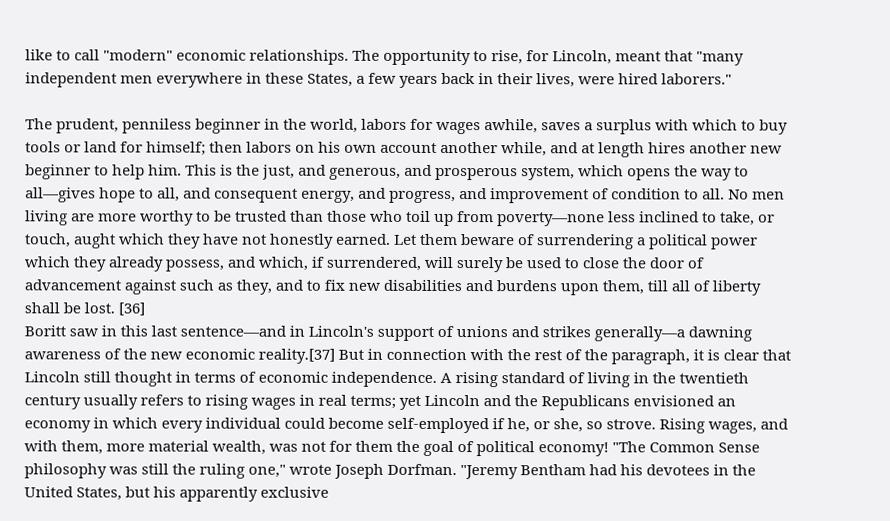like to call "modern" economic relationships. The opportunity to rise, for Lincoln, meant that "many independent men everywhere in these States, a few years back in their lives, were hired laborers."

The prudent, penniless beginner in the world, labors for wages awhile, saves a surplus with which to buy tools or land for himself; then labors on his own account another while, and at length hires another new beginner to help him. This is the just, and generous, and prosperous system, which opens the way to all—gives hope to all, and consequent energy, and progress, and improvement of condition to all. No men living are more worthy to be trusted than those who toil up from poverty—none less inclined to take, or touch, aught which they have not honestly earned. Let them beware of surrendering a political power which they already possess, and which, if surrendered, will surely be used to close the door of advancement against such as they, and to fix new disabilities and burdens upon them, till all of liberty shall be lost. [36]
Boritt saw in this last sentence—and in Lincoln's support of unions and strikes generally—a dawning awareness of the new economic reality.[37] But in connection with the rest of the paragraph, it is clear that Lincoln still thought in terms of economic independence. A rising standard of living in the twentieth century usually refers to rising wages in real terms; yet Lincoln and the Republicans envisioned an economy in which every individual could become self-employed if he, or she, so strove. Rising wages, and with them, more material wealth, was not for them the goal of political economy! "The Common Sense philosophy was still the ruling one," wrote Joseph Dorfman. "Jeremy Bentham had his devotees in the United States, but his apparently exclusive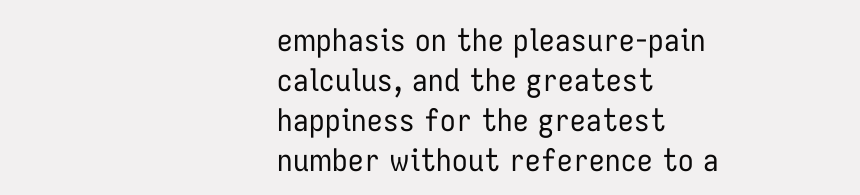emphasis on the pleasure-pain calculus, and the greatest happiness for the greatest number without reference to a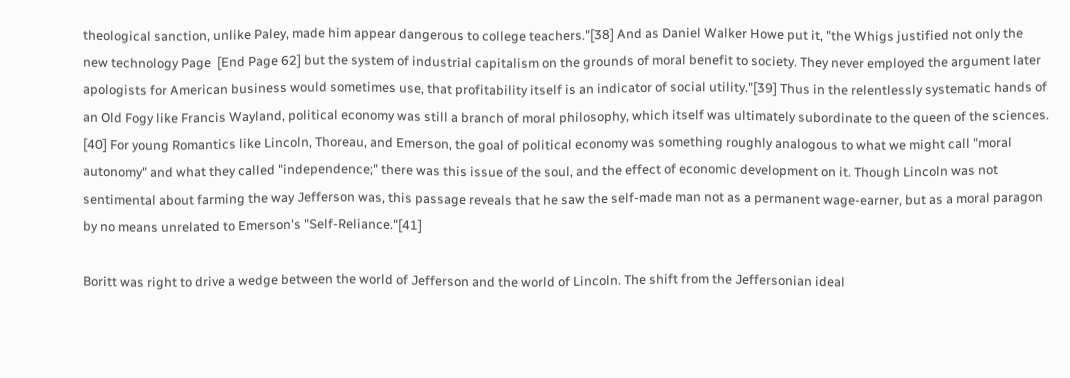theological sanction, unlike Paley, made him appear dangerous to college teachers."[38] And as Daniel Walker Howe put it, "the Whigs justified not only the new technology Page  [End Page 62] but the system of industrial capitalism on the grounds of moral benefit to society. They never employed the argument later apologists for American business would sometimes use, that profitability itself is an indicator of social utility."[39] Thus in the relentlessly systematic hands of an Old Fogy like Francis Wayland, political economy was still a branch of moral philosophy, which itself was ultimately subordinate to the queen of the sciences. [40] For young Romantics like Lincoln, Thoreau, and Emerson, the goal of political economy was something roughly analogous to what we might call "moral autonomy" and what they called "independence;" there was this issue of the soul, and the effect of economic development on it. Though Lincoln was not sentimental about farming the way Jefferson was, this passage reveals that he saw the self-made man not as a permanent wage-earner, but as a moral paragon by no means unrelated to Emerson's "Self-Reliance."[41]

Boritt was right to drive a wedge between the world of Jefferson and the world of Lincoln. The shift from the Jeffersonian ideal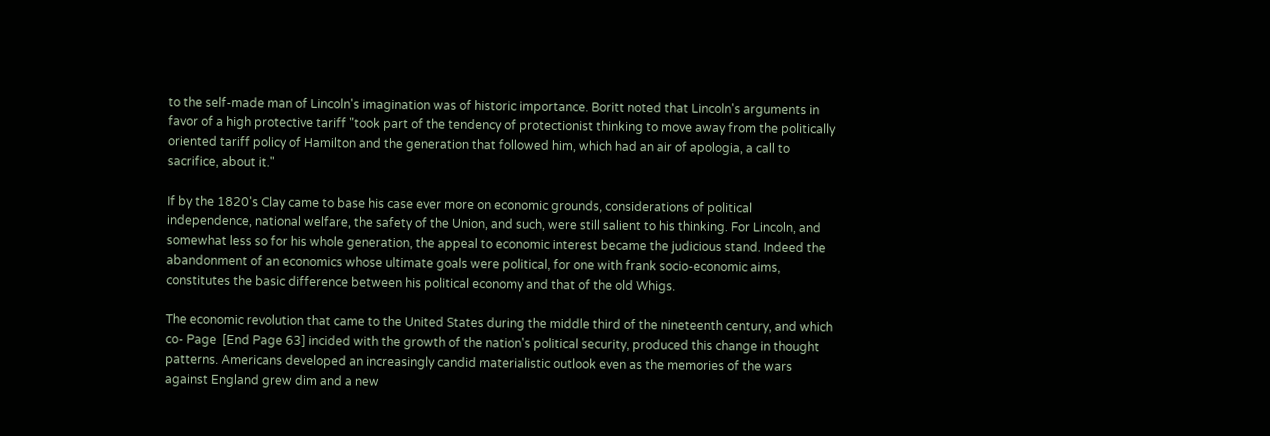to the self-made man of Lincoln's imagination was of historic importance. Boritt noted that Lincoln's arguments in favor of a high protective tariff "took part of the tendency of protectionist thinking to move away from the politically oriented tariff policy of Hamilton and the generation that followed him, which had an air of apologia, a call to sacrifice, about it."

If by the 1820's Clay came to base his case ever more on economic grounds, considerations of political independence, national welfare, the safety of the Union, and such, were still salient to his thinking. For Lincoln, and somewhat less so for his whole generation, the appeal to economic interest became the judicious stand. Indeed the abandonment of an economics whose ultimate goals were political, for one with frank socio-economic aims, constitutes the basic difference between his political economy and that of the old Whigs.

The economic revolution that came to the United States during the middle third of the nineteenth century, and which co- Page  [End Page 63] incided with the growth of the nation's political security, produced this change in thought patterns. Americans developed an increasingly candid materialistic outlook even as the memories of the wars against England grew dim and a new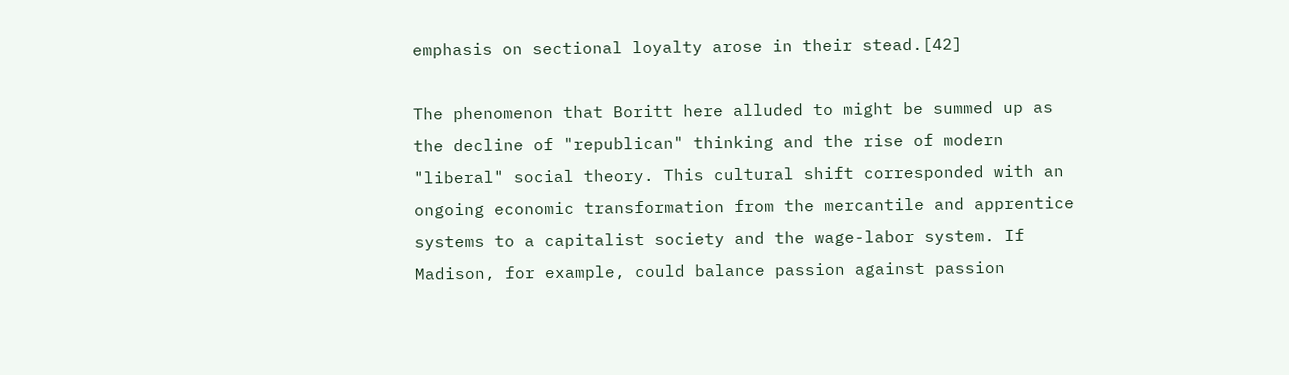emphasis on sectional loyalty arose in their stead.[42]

The phenomenon that Boritt here alluded to might be summed up as the decline of "republican" thinking and the rise of modern "liberal" social theory. This cultural shift corresponded with an ongoing economic transformation from the mercantile and apprentice systems to a capitalist society and the wage-labor system. If Madison, for example, could balance passion against passion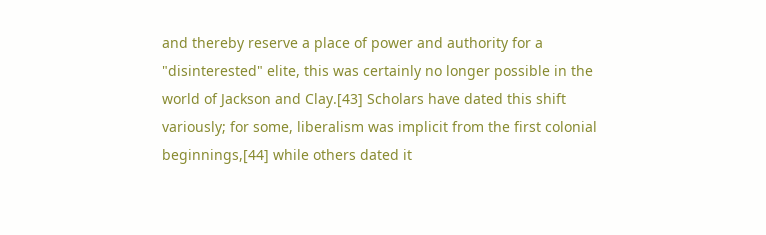and thereby reserve a place of power and authority for a "disinterested" elite, this was certainly no longer possible in the world of Jackson and Clay.[43] Scholars have dated this shift variously; for some, liberalism was implicit from the first colonial beginnings,[44] while others dated it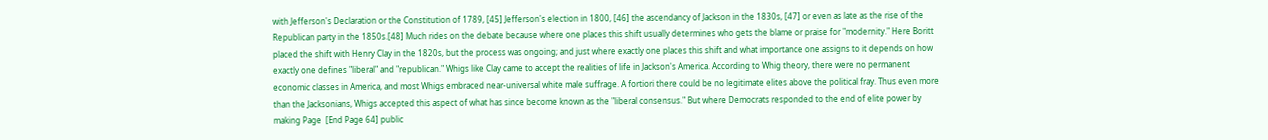with Jefferson's Declaration or the Constitution of 1789, [45] Jefferson's election in 1800, [46] the ascendancy of Jackson in the 1830s, [47] or even as late as the rise of the Republican party in the 1850s.[48] Much rides on the debate because where one places this shift usually determines who gets the blame or praise for "modernity." Here Boritt placed the shift with Henry Clay in the 1820s, but the process was ongoing; and just where exactly one places this shift and what importance one assigns to it depends on how exactly one defines "liberal" and "republican." Whigs like Clay came to accept the realities of life in Jackson's America. According to Whig theory, there were no permanent economic classes in America, and most Whigs embraced near-universal white male suffrage. A fortiori there could be no legitimate elites above the political fray. Thus even more than the Jacksonians, Whigs accepted this aspect of what has since become known as the "liberal consensus." But where Democrats responded to the end of elite power by making Page  [End Page 64] public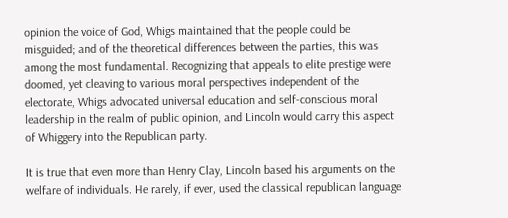opinion the voice of God, Whigs maintained that the people could be misguided; and of the theoretical differences between the parties, this was among the most fundamental. Recognizing that appeals to elite prestige were doomed, yet cleaving to various moral perspectives independent of the electorate, Whigs advocated universal education and self-conscious moral leadership in the realm of public opinion, and Lincoln would carry this aspect of Whiggery into the Republican party.

It is true that even more than Henry Clay, Lincoln based his arguments on the welfare of individuals. He rarely, if ever, used the classical republican language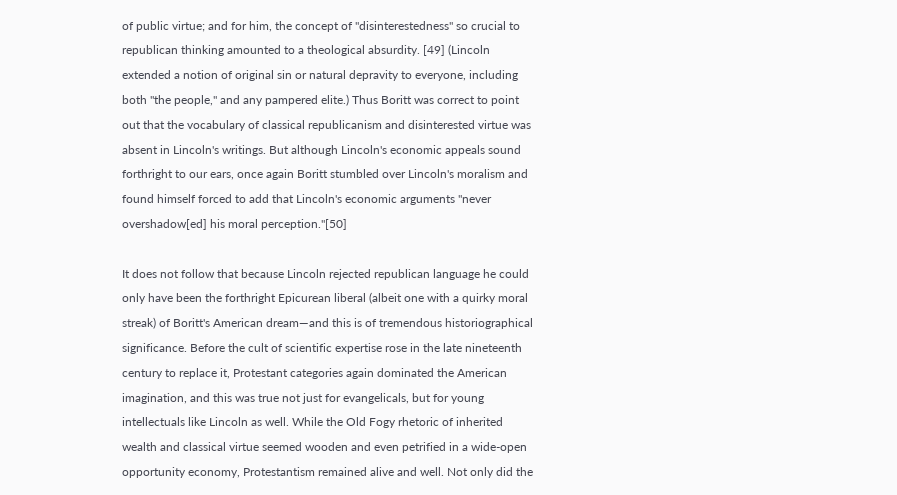of public virtue; and for him, the concept of "disinterestedness" so crucial to republican thinking amounted to a theological absurdity. [49] (Lincoln extended a notion of original sin or natural depravity to everyone, including both "the people," and any pampered elite.) Thus Boritt was correct to point out that the vocabulary of classical republicanism and disinterested virtue was absent in Lincoln's writings. But although Lincoln's economic appeals sound forthright to our ears, once again Boritt stumbled over Lincoln's moralism and found himself forced to add that Lincoln's economic arguments "never overshadow[ed] his moral perception."[50]

It does not follow that because Lincoln rejected republican language he could only have been the forthright Epicurean liberal (albeit one with a quirky moral streak) of Boritt's American dream—and this is of tremendous historiographical significance. Before the cult of scientific expertise rose in the late nineteenth century to replace it, Protestant categories again dominated the American imagination, and this was true not just for evangelicals, but for young intellectuals like Lincoln as well. While the Old Fogy rhetoric of inherited wealth and classical virtue seemed wooden and even petrified in a wide-open opportunity economy, Protestantism remained alive and well. Not only did the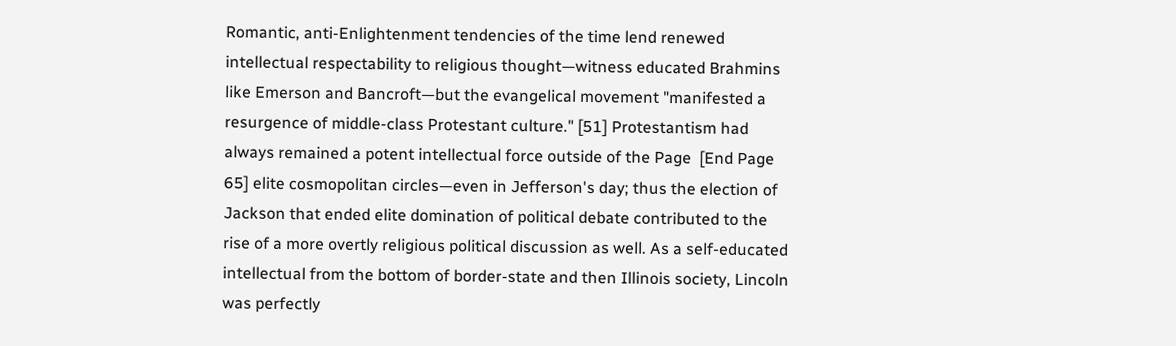Romantic, anti-Enlightenment tendencies of the time lend renewed intellectual respectability to religious thought—witness educated Brahmins like Emerson and Bancroft—but the evangelical movement "manifested a resurgence of middle-class Protestant culture." [51] Protestantism had always remained a potent intellectual force outside of the Page  [End Page 65] elite cosmopolitan circles—even in Jefferson's day; thus the election of Jackson that ended elite domination of political debate contributed to the rise of a more overtly religious political discussion as well. As a self-educated intellectual from the bottom of border-state and then Illinois society, Lincoln was perfectly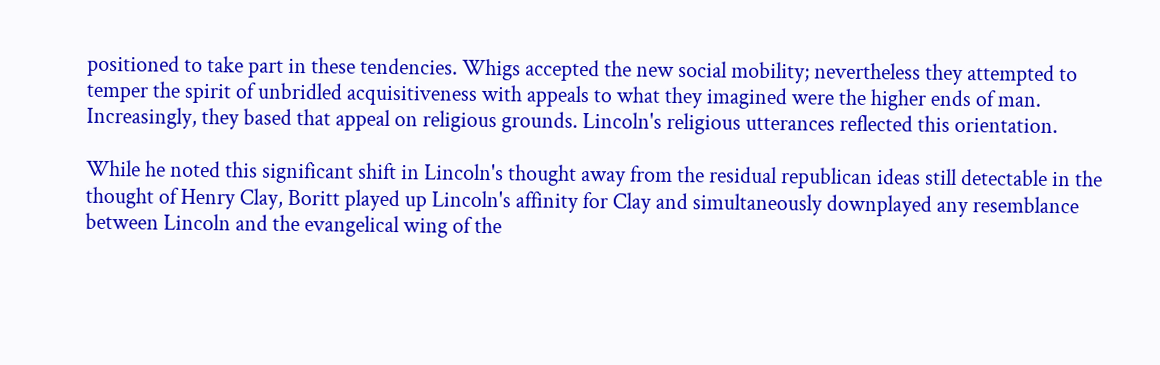positioned to take part in these tendencies. Whigs accepted the new social mobility; nevertheless they attempted to temper the spirit of unbridled acquisitiveness with appeals to what they imagined were the higher ends of man. Increasingly, they based that appeal on religious grounds. Lincoln's religious utterances reflected this orientation.

While he noted this significant shift in Lincoln's thought away from the residual republican ideas still detectable in the thought of Henry Clay, Boritt played up Lincoln's affinity for Clay and simultaneously downplayed any resemblance between Lincoln and the evangelical wing of the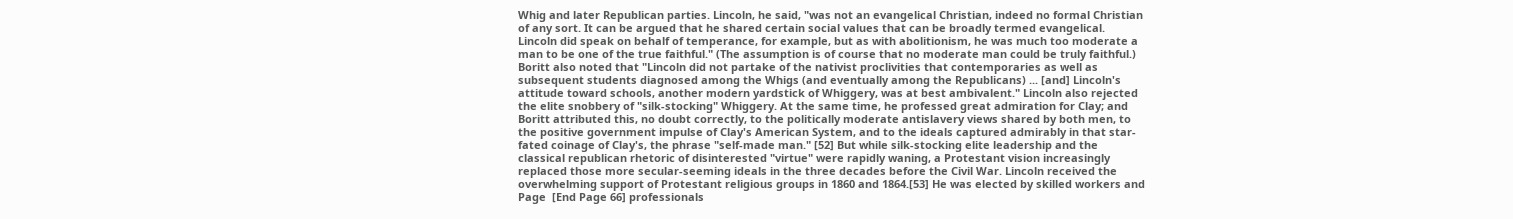Whig and later Republican parties. Lincoln, he said, "was not an evangelical Christian, indeed no formal Christian of any sort. It can be argued that he shared certain social values that can be broadly termed evangelical. Lincoln did speak on behalf of temperance, for example, but as with abolitionism, he was much too moderate a man to be one of the true faithful." (The assumption is of course that no moderate man could be truly faithful.) Boritt also noted that "Lincoln did not partake of the nativist proclivities that contemporaries as well as subsequent students diagnosed among the Whigs (and eventually among the Republicans) ... [and] Lincoln's attitude toward schools, another modern yardstick of Whiggery, was at best ambivalent." Lincoln also rejected the elite snobbery of "silk-stocking" Whiggery. At the same time, he professed great admiration for Clay; and Boritt attributed this, no doubt correctly, to the politically moderate antislavery views shared by both men, to the positive government impulse of Clay's American System, and to the ideals captured admirably in that star-fated coinage of Clay's, the phrase "self-made man." [52] But while silk-stocking elite leadership and the classical republican rhetoric of disinterested "virtue" were rapidly waning, a Protestant vision increasingly replaced those more secular-seeming ideals in the three decades before the Civil War. Lincoln received the overwhelming support of Protestant religious groups in 1860 and 1864.[53] He was elected by skilled workers and Page  [End Page 66] professionals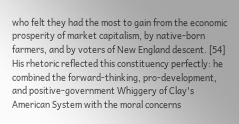who felt they had the most to gain from the economic prosperity of market capitalism, by native-born farmers, and by voters of New England descent. [54] His rhetoric reflected this constituency perfectly: he combined the forward-thinking, pro-development, and positive-government Whiggery of Clay's American System with the moral concerns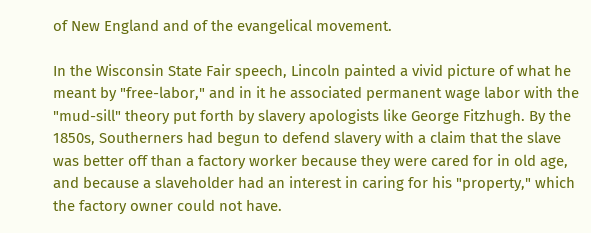of New England and of the evangelical movement.

In the Wisconsin State Fair speech, Lincoln painted a vivid picture of what he meant by "free-labor," and in it he associated permanent wage labor with the "mud-sill" theory put forth by slavery apologists like George Fitzhugh. By the 1850s, Southerners had begun to defend slavery with a claim that the slave was better off than a factory worker because they were cared for in old age, and because a slaveholder had an interest in caring for his "property," which the factory owner could not have.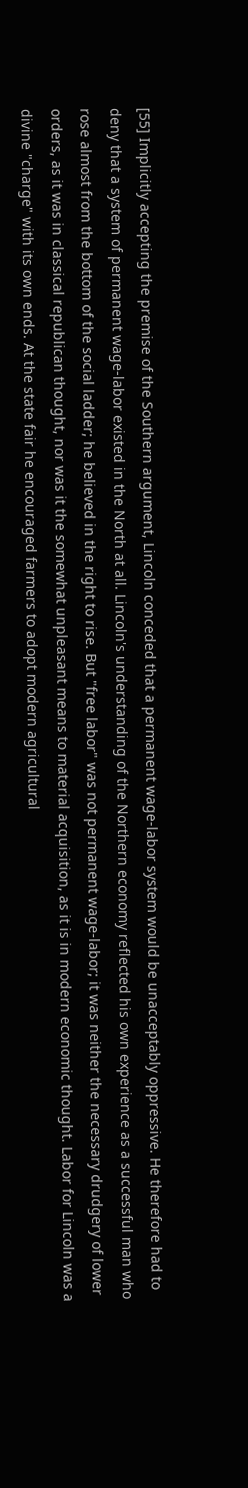[55] Implicitly accepting the premise of the Southern argument, Lincoln conceded that a permanent wage-labor system would be unacceptably oppressive. He therefore had to deny that a system of permanent wage-labor existed in the North at all. Lincoln's understanding of the Northern economy reflected his own experience as a successful man who rose almost from the bottom of the social ladder; he believed in the right to rise. But "free labor" was not permanent wage-labor; it was neither the necessary drudgery of lower orders, as it was in classical republican thought, nor was it the somewhat unpleasant means to material acquisition, as it is in modern economic thought. Labor for Lincoln was a divine "charge" with its own ends. At the state fair he encouraged farmers to adopt modern agricultural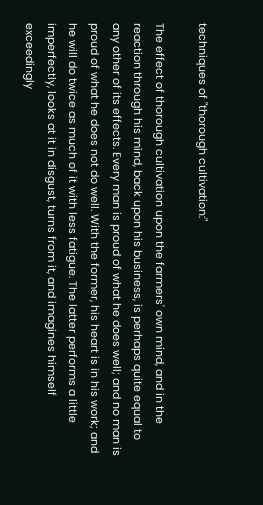techniques of "thorough cultivation:"

The effect of thorough cultivation upon the farmers' own mind, and in the reaction through his mind, back upon his business, is perhaps quite equal to any other of its effects. Every man is proud of what he does well; and no man is proud of what he does not do well. With the former, his heart is in his work; and he will do twice as much of it with less fatigue. The latter performs a little imperfectly, looks at it in disgust, turns from it, and imagines himself exceedingly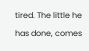tired. The little he has done, comes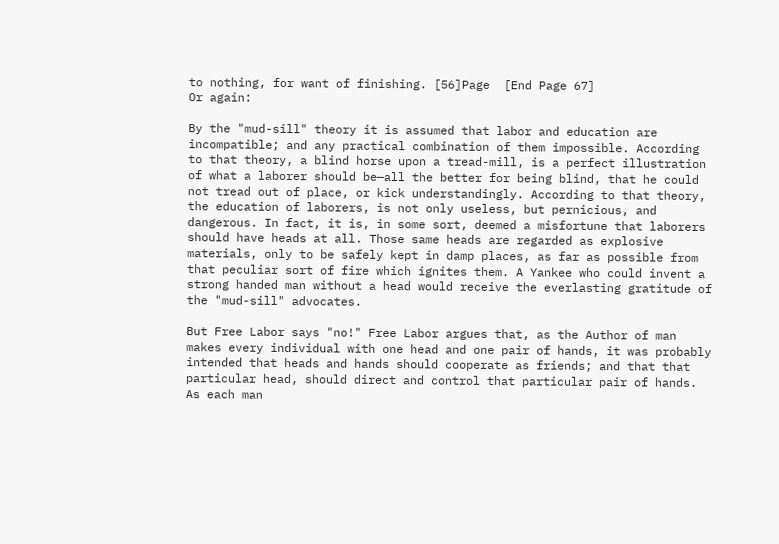to nothing, for want of finishing. [56]Page  [End Page 67]
Or again:

By the "mud-sill" theory it is assumed that labor and education are incompatible; and any practical combination of them impossible. According to that theory, a blind horse upon a tread-mill, is a perfect illustration of what a laborer should be—all the better for being blind, that he could not tread out of place, or kick understandingly. According to that theory, the education of laborers, is not only useless, but pernicious, and dangerous. In fact, it is, in some sort, deemed a misfortune that laborers should have heads at all. Those same heads are regarded as explosive materials, only to be safely kept in damp places, as far as possible from that peculiar sort of fire which ignites them. A Yankee who could invent a strong handed man without a head would receive the everlasting gratitude of the "mud-sill" advocates.

But Free Labor says "no!" Free Labor argues that, as the Author of man makes every individual with one head and one pair of hands, it was probably intended that heads and hands should cooperate as friends; and that that particular head, should direct and control that particular pair of hands. As each man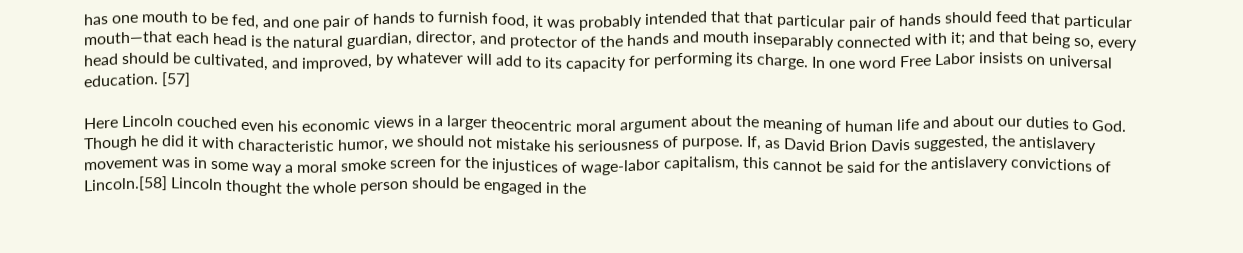has one mouth to be fed, and one pair of hands to furnish food, it was probably intended that that particular pair of hands should feed that particular mouth—that each head is the natural guardian, director, and protector of the hands and mouth inseparably connected with it; and that being so, every head should be cultivated, and improved, by whatever will add to its capacity for performing its charge. In one word Free Labor insists on universal education. [57]

Here Lincoln couched even his economic views in a larger theocentric moral argument about the meaning of human life and about our duties to God. Though he did it with characteristic humor, we should not mistake his seriousness of purpose. If, as David Brion Davis suggested, the antislavery movement was in some way a moral smoke screen for the injustices of wage-labor capitalism, this cannot be said for the antislavery convictions of Lincoln.[58] Lincoln thought the whole person should be engaged in the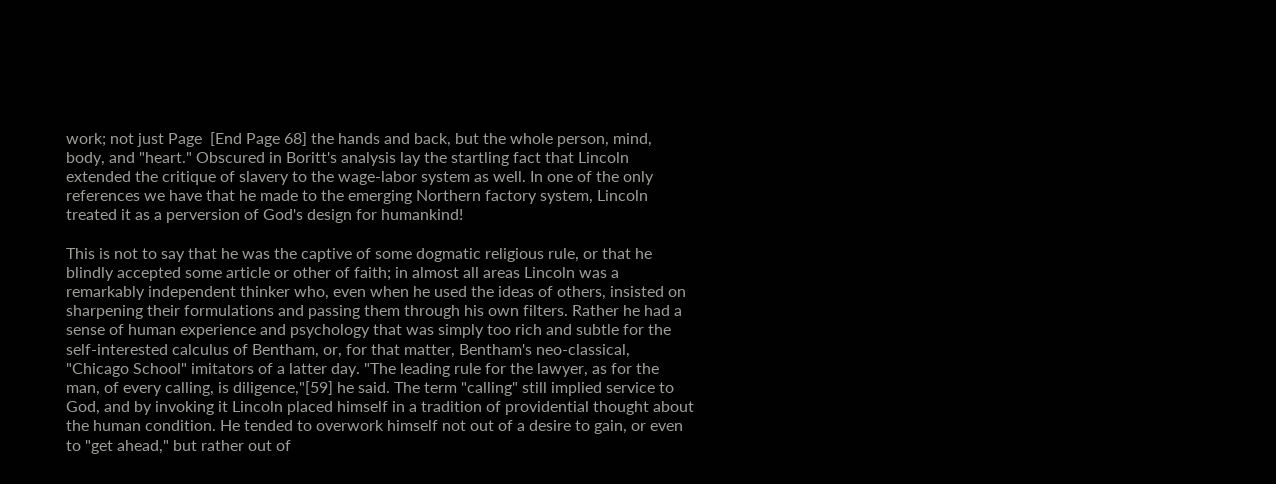work; not just Page  [End Page 68] the hands and back, but the whole person, mind, body, and "heart." Obscured in Boritt's analysis lay the startling fact that Lincoln extended the critique of slavery to the wage-labor system as well. In one of the only references we have that he made to the emerging Northern factory system, Lincoln treated it as a perversion of God's design for humankind!

This is not to say that he was the captive of some dogmatic religious rule, or that he blindly accepted some article or other of faith; in almost all areas Lincoln was a remarkably independent thinker who, even when he used the ideas of others, insisted on sharpening their formulations and passing them through his own filters. Rather he had a sense of human experience and psychology that was simply too rich and subtle for the self-interested calculus of Bentham, or, for that matter, Bentham's neo-classical, "Chicago School" imitators of a latter day. "The leading rule for the lawyer, as for the man, of every calling, is diligence,"[59] he said. The term "calling" still implied service to God, and by invoking it Lincoln placed himself in a tradition of providential thought about the human condition. He tended to overwork himself not out of a desire to gain, or even to "get ahead," but rather out of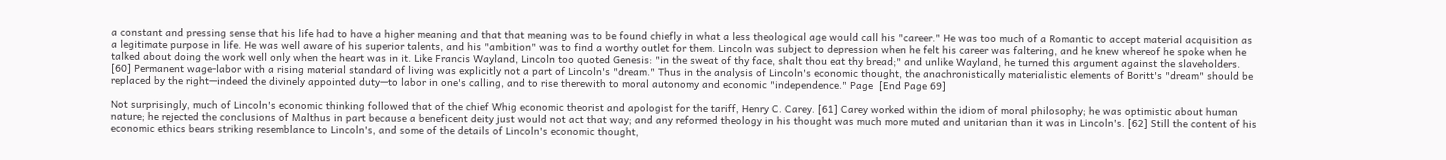a constant and pressing sense that his life had to have a higher meaning and that that meaning was to be found chiefly in what a less theological age would call his "career." He was too much of a Romantic to accept material acquisition as a legitimate purpose in life. He was well aware of his superior talents, and his "ambition" was to find a worthy outlet for them. Lincoln was subject to depression when he felt his career was faltering, and he knew whereof he spoke when he talked about doing the work well only when the heart was in it. Like Francis Wayland, Lincoln too quoted Genesis: "in the sweat of thy face, shalt thou eat thy bread;" and unlike Wayland, he turned this argument against the slaveholders. [60] Permanent wage-labor with a rising material standard of living was explicitly not a part of Lincoln's "dream." Thus in the analysis of Lincoln's economic thought, the anachronistically materialistic elements of Boritt's "dream" should be replaced by the right—indeed the divinely appointed duty—to labor in one's calling, and to rise therewith to moral autonomy and economic "independence." Page  [End Page 69]

Not surprisingly, much of Lincoln's economic thinking followed that of the chief Whig economic theorist and apologist for the tariff, Henry C. Carey. [61] Carey worked within the idiom of moral philosophy; he was optimistic about human nature; he rejected the conclusions of Malthus in part because a beneficent deity just would not act that way; and any reformed theology in his thought was much more muted and unitarian than it was in Lincoln's. [62] Still the content of his economic ethics bears striking resemblance to Lincoln's, and some of the details of Lincoln's economic thought,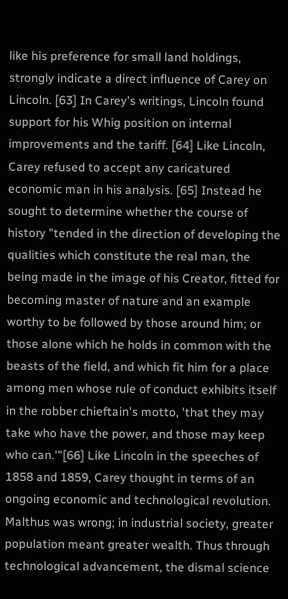like his preference for small land holdings, strongly indicate a direct influence of Carey on Lincoln. [63] In Carey's writings, Lincoln found support for his Whig position on internal improvements and the tariff. [64] Like Lincoln, Carey refused to accept any caricatured economic man in his analysis. [65] Instead he sought to determine whether the course of history "tended in the direction of developing the qualities which constitute the real man, the being made in the image of his Creator, fitted for becoming master of nature and an example worthy to be followed by those around him; or those alone which he holds in common with the beasts of the field, and which fit him for a place among men whose rule of conduct exhibits itself in the robber chieftain's motto, 'that they may take who have the power, and those may keep who can.'"[66] Like Lincoln in the speeches of 1858 and 1859, Carey thought in terms of an ongoing economic and technological revolution. Malthus was wrong; in industrial society, greater population meant greater wealth. Thus through technological advancement, the dismal science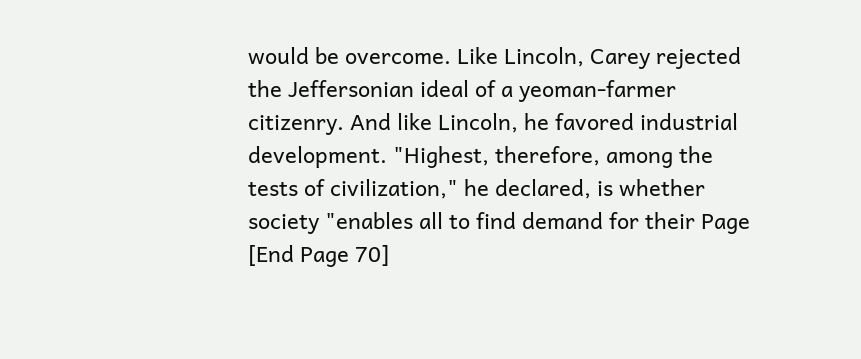would be overcome. Like Lincoln, Carey rejected the Jeffersonian ideal of a yeoman-farmer citizenry. And like Lincoln, he favored industrial development. "Highest, therefore, among the tests of civilization," he declared, is whether society "enables all to find demand for their Page  [End Page 70]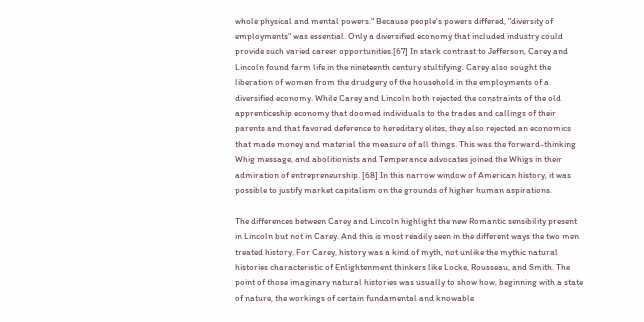whole physical and mental powers." Because people's powers differed, "diversity of employments" was essential. Only a diversified economy that included industry could provide such varied career opportunities.[67] In stark contrast to Jefferson, Carey and Lincoln found farm life in the nineteenth century stultifying. Carey also sought the liberation of women from the drudgery of the household in the employments of a diversified economy. While Carey and Lincoln both rejected the constraints of the old apprenticeship economy that doomed individuals to the trades and callings of their parents and that favored deference to hereditary elites, they also rejected an economics that made money and material the measure of all things. This was the forward-thinking Whig message, and abolitionists and Temperance advocates joined the Whigs in their admiration of entrepreneurship. [68] In this narrow window of American history, it was possible to justify market capitalism on the grounds of higher human aspirations.

The differences between Carey and Lincoln highlight the new Romantic sensibility present in Lincoln but not in Carey. And this is most readily seen in the different ways the two men treated history. For Carey, history was a kind of myth, not unlike the mythic natural histories characteristic of Enlightenment thinkers like Locke, Rousseau, and Smith. The point of those imaginary natural histories was usually to show how, beginning with a state of nature, the workings of certain fundamental and knowable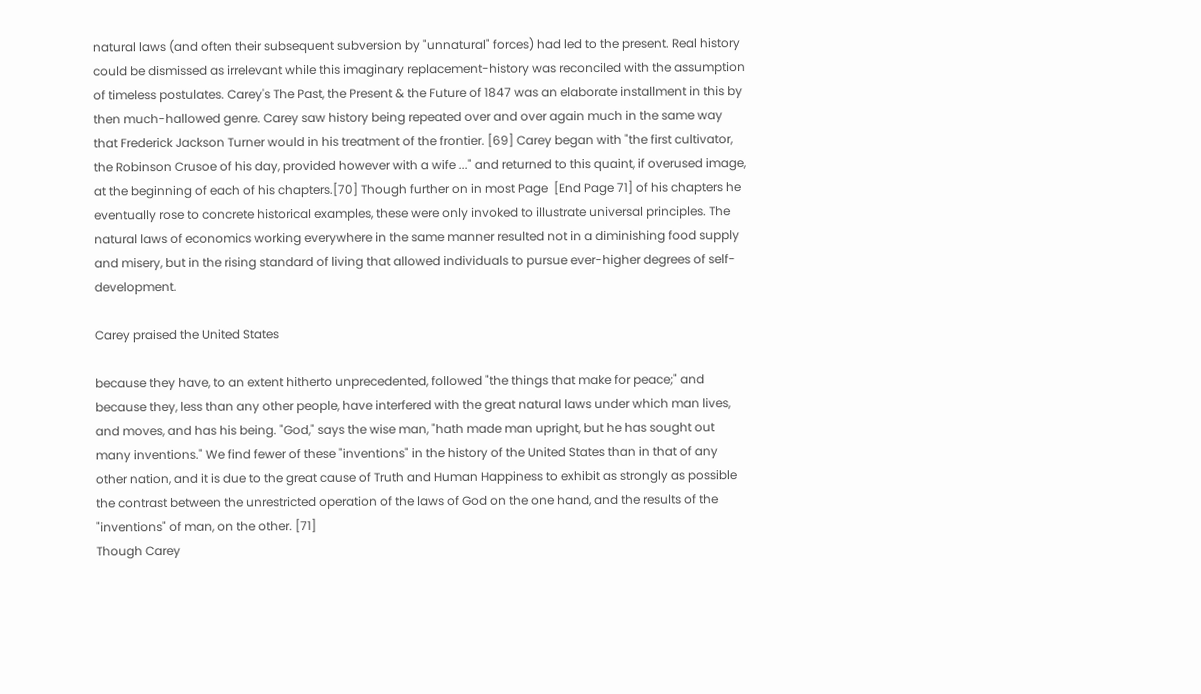natural laws (and often their subsequent subversion by "unnatural" forces) had led to the present. Real history could be dismissed as irrelevant while this imaginary replacement-history was reconciled with the assumption of timeless postulates. Carey's The Past, the Present & the Future of 1847 was an elaborate installment in this by then much-hallowed genre. Carey saw history being repeated over and over again much in the same way that Frederick Jackson Turner would in his treatment of the frontier. [69] Carey began with "the first cultivator, the Robinson Crusoe of his day, provided however with a wife ..." and returned to this quaint, if overused image, at the beginning of each of his chapters.[70] Though further on in most Page  [End Page 71] of his chapters he eventually rose to concrete historical examples, these were only invoked to illustrate universal principles. The natural laws of economics working everywhere in the same manner resulted not in a diminishing food supply and misery, but in the rising standard of living that allowed individuals to pursue ever-higher degrees of self-development.

Carey praised the United States

because they have, to an extent hitherto unprecedented, followed "the things that make for peace;" and because they, less than any other people, have interfered with the great natural laws under which man lives, and moves, and has his being. "God," says the wise man, "hath made man upright, but he has sought out many inventions." We find fewer of these "inventions" in the history of the United States than in that of any other nation, and it is due to the great cause of Truth and Human Happiness to exhibit as strongly as possible the contrast between the unrestricted operation of the laws of God on the one hand, and the results of the "inventions" of man, on the other. [71]
Though Carey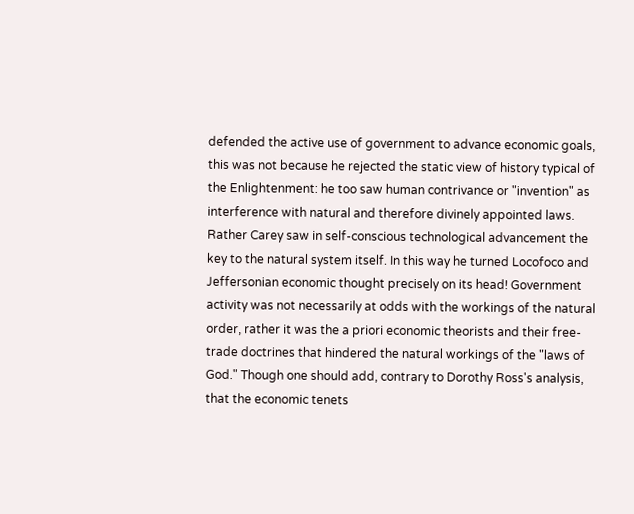defended the active use of government to advance economic goals, this was not because he rejected the static view of history typical of the Enlightenment: he too saw human contrivance or "invention" as interference with natural and therefore divinely appointed laws. Rather Carey saw in self-conscious technological advancement the key to the natural system itself. In this way he turned Locofoco and Jeffersonian economic thought precisely on its head! Government activity was not necessarily at odds with the workings of the natural order, rather it was the a priori economic theorists and their free-trade doctrines that hindered the natural workings of the "laws of God." Though one should add, contrary to Dorothy Ross's analysis, that the economic tenets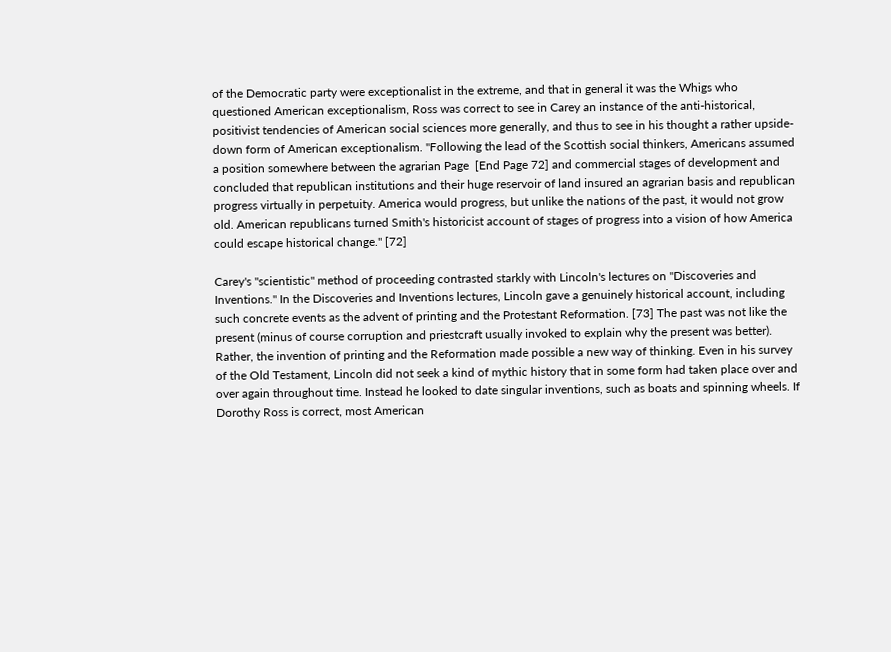of the Democratic party were exceptionalist in the extreme, and that in general it was the Whigs who questioned American exceptionalism, Ross was correct to see in Carey an instance of the anti-historical, positivist tendencies of American social sciences more generally, and thus to see in his thought a rather upside-down form of American exceptionalism. "Following the lead of the Scottish social thinkers, Americans assumed a position somewhere between the agrarian Page  [End Page 72] and commercial stages of development and concluded that republican institutions and their huge reservoir of land insured an agrarian basis and republican progress virtually in perpetuity. America would progress, but unlike the nations of the past, it would not grow old. American republicans turned Smith's historicist account of stages of progress into a vision of how America could escape historical change." [72]

Carey's "scientistic" method of proceeding contrasted starkly with Lincoln's lectures on "Discoveries and Inventions." In the Discoveries and Inventions lectures, Lincoln gave a genuinely historical account, including such concrete events as the advent of printing and the Protestant Reformation. [73] The past was not like the present (minus of course corruption and priestcraft usually invoked to explain why the present was better). Rather, the invention of printing and the Reformation made possible a new way of thinking. Even in his survey of the Old Testament, Lincoln did not seek a kind of mythic history that in some form had taken place over and over again throughout time. Instead he looked to date singular inventions, such as boats and spinning wheels. If Dorothy Ross is correct, most American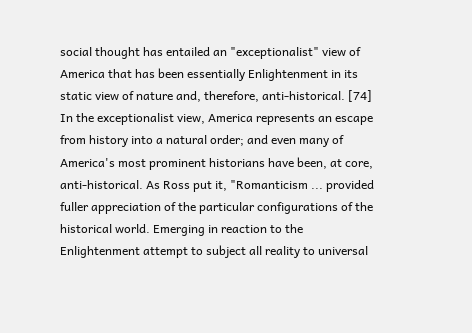social thought has entailed an "exceptionalist" view of America that has been essentially Enlightenment in its static view of nature and, therefore, anti-historical. [74] In the exceptionalist view, America represents an escape from history into a natural order; and even many of America's most prominent historians have been, at core, anti-historical. As Ross put it, "Romanticism ... provided fuller appreciation of the particular configurations of the historical world. Emerging in reaction to the Enlightenment attempt to subject all reality to universal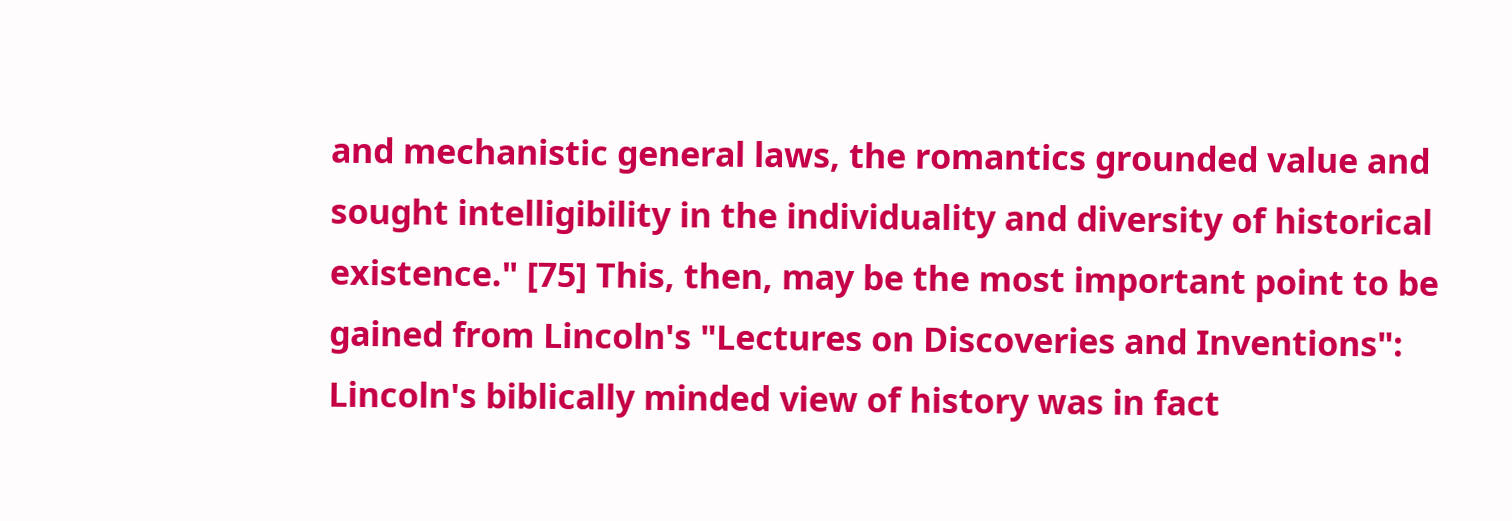and mechanistic general laws, the romantics grounded value and sought intelligibility in the individuality and diversity of historical existence." [75] This, then, may be the most important point to be gained from Lincoln's "Lectures on Discoveries and Inventions": Lincoln's biblically minded view of history was in fact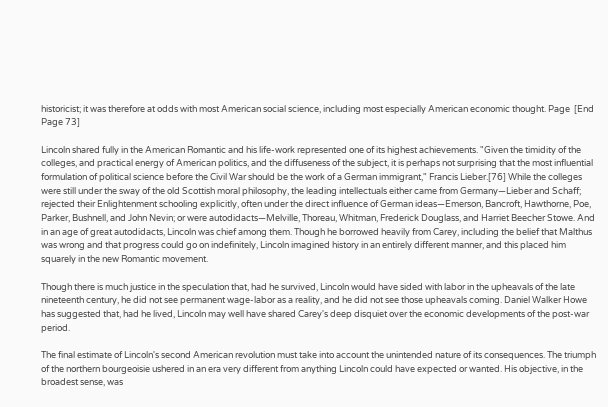historicist; it was therefore at odds with most American social science, including most especially American economic thought. Page  [End Page 73]

Lincoln shared fully in the American Romantic and his life-work represented one of its highest achievements. "Given the timidity of the colleges, and practical energy of American politics, and the diffuseness of the subject, it is perhaps not surprising that the most influential formulation of political science before the Civil War should be the work of a German immigrant," Francis Lieber.[76] While the colleges were still under the sway of the old Scottish moral philosophy, the leading intellectuals either came from Germany—Lieber and Schaff; rejected their Enlightenment schooling explicitly, often under the direct influence of German ideas—Emerson, Bancroft, Hawthorne, Poe, Parker, Bushnell, and John Nevin; or were autodidacts—Melville, Thoreau, Whitman, Frederick Douglass, and Harriet Beecher Stowe. And in an age of great autodidacts, Lincoln was chief among them. Though he borrowed heavily from Carey, including the belief that Malthus was wrong and that progress could go on indefinitely, Lincoln imagined history in an entirely different manner, and this placed him squarely in the new Romantic movement.

Though there is much justice in the speculation that, had he survived, Lincoln would have sided with labor in the upheavals of the late nineteenth century, he did not see permanent wage-labor as a reality, and he did not see those upheavals coming. Daniel Walker Howe has suggested that, had he lived, Lincoln may well have shared Carey's deep disquiet over the economic developments of the post-war period.

The final estimate of Lincoln's second American revolution must take into account the unintended nature of its consequences. The triumph of the northern bourgeoisie ushered in an era very different from anything Lincoln could have expected or wanted. His objective, in the broadest sense, was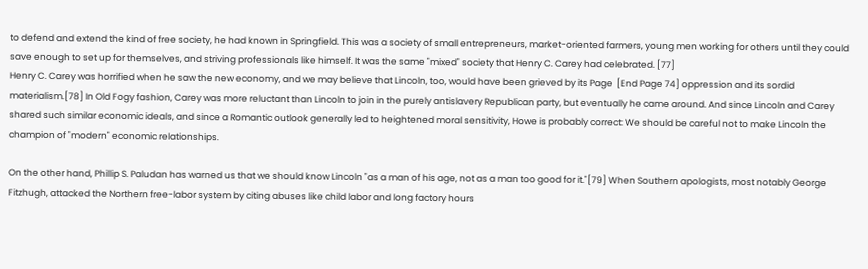to defend and extend the kind of free society, he had known in Springfield. This was a society of small entrepreneurs, market-oriented farmers, young men working for others until they could save enough to set up for themselves, and striving professionals like himself. It was the same "mixed" society that Henry C. Carey had celebrated. [77]
Henry C. Carey was horrified when he saw the new economy, and we may believe that Lincoln, too, would have been grieved by its Page  [End Page 74] oppression and its sordid materialism.[78] In Old Fogy fashion, Carey was more reluctant than Lincoln to join in the purely antislavery Republican party, but eventually he came around. And since Lincoln and Carey shared such similar economic ideals, and since a Romantic outlook generally led to heightened moral sensitivity, Howe is probably correct: We should be careful not to make Lincoln the champion of "modern" economic relationships.

On the other hand, Phillip S. Paludan has warned us that we should know Lincoln "as a man of his age, not as a man too good for it."[79] When Southern apologists, most notably George Fitzhugh, attacked the Northern free-labor system by citing abuses like child labor and long factory hours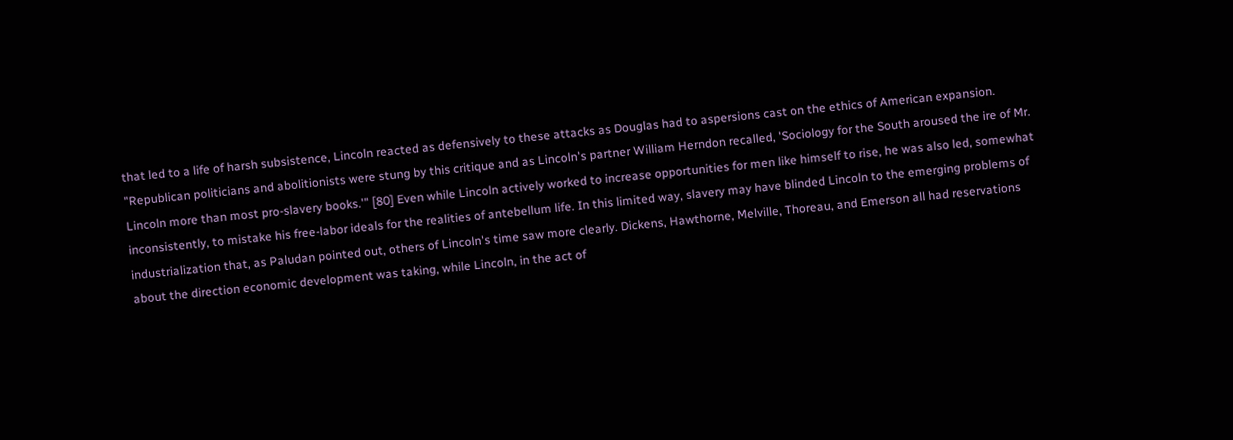that led to a life of harsh subsistence, Lincoln reacted as defensively to these attacks as Douglas had to aspersions cast on the ethics of American expansion. "Republican politicians and abolitionists were stung by this critique and as Lincoln's partner William Herndon recalled, 'Sociology for the South aroused the ire of Mr. Lincoln more than most pro-slavery books.'" [80] Even while Lincoln actively worked to increase opportunities for men like himself to rise, he was also led, somewhat inconsistently, to mistake his free-labor ideals for the realities of antebellum life. In this limited way, slavery may have blinded Lincoln to the emerging problems of industrialization that, as Paludan pointed out, others of Lincoln's time saw more clearly. Dickens, Hawthorne, Melville, Thoreau, and Emerson all had reservations about the direction economic development was taking, while Lincoln, in the act of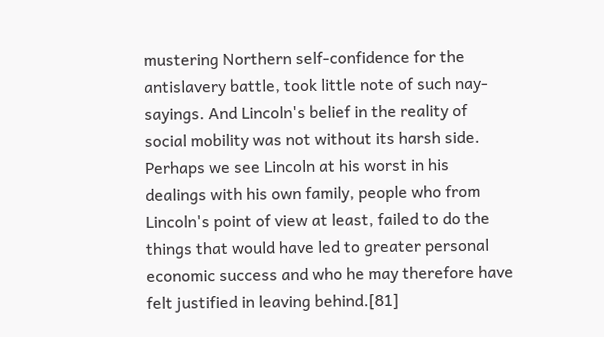mustering Northern self-confidence for the antislavery battle, took little note of such nay-sayings. And Lincoln's belief in the reality of social mobility was not without its harsh side. Perhaps we see Lincoln at his worst in his dealings with his own family, people who from Lincoln's point of view at least, failed to do the things that would have led to greater personal economic success and who he may therefore have felt justified in leaving behind.[81]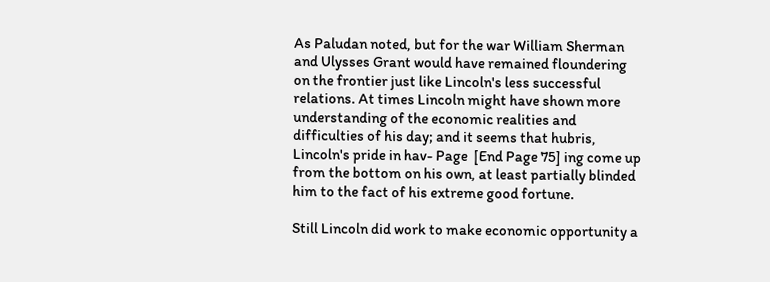As Paludan noted, but for the war William Sherman and Ulysses Grant would have remained floundering on the frontier just like Lincoln's less successful relations. At times Lincoln might have shown more understanding of the economic realities and difficulties of his day; and it seems that hubris, Lincoln's pride in hav- Page  [End Page 75] ing come up from the bottom on his own, at least partially blinded him to the fact of his extreme good fortune.

Still Lincoln did work to make economic opportunity a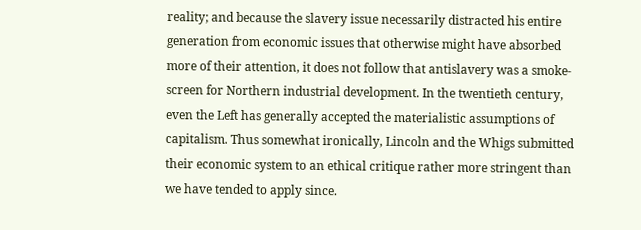reality; and because the slavery issue necessarily distracted his entire generation from economic issues that otherwise might have absorbed more of their attention, it does not follow that antislavery was a smoke-screen for Northern industrial development. In the twentieth century, even the Left has generally accepted the materialistic assumptions of capitalism. Thus somewhat ironically, Lincoln and the Whigs submitted their economic system to an ethical critique rather more stringent than we have tended to apply since.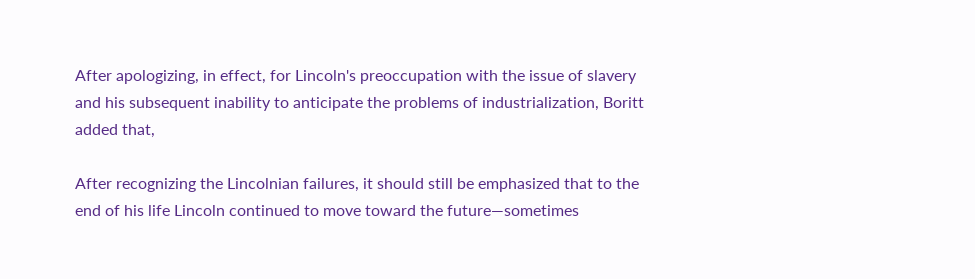After apologizing, in effect, for Lincoln's preoccupation with the issue of slavery and his subsequent inability to anticipate the problems of industrialization, Boritt added that,

After recognizing the Lincolnian failures, it should still be emphasized that to the end of his life Lincoln continued to move toward the future—sometimes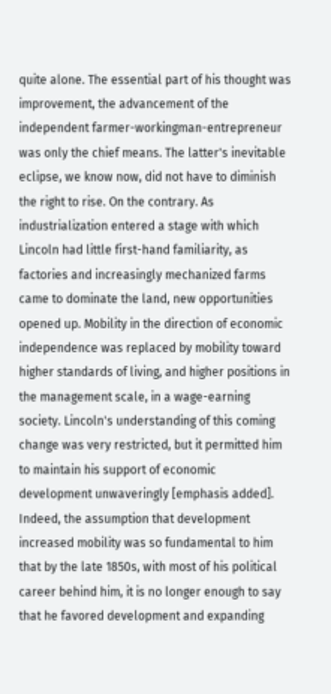quite alone. The essential part of his thought was improvement, the advancement of the independent farmer-workingman-entrepreneur was only the chief means. The latter's inevitable eclipse, we know now, did not have to diminish the right to rise. On the contrary. As industrialization entered a stage with which Lincoln had little first-hand familiarity, as factories and increasingly mechanized farms came to dominate the land, new opportunities opened up. Mobility in the direction of economic independence was replaced by mobility toward higher standards of living, and higher positions in the management scale, in a wage-earning society. Lincoln's understanding of this coming change was very restricted, but it permitted him to maintain his support of economic development unwaveringly [emphasis added]. Indeed, the assumption that development increased mobility was so fundamental to him that by the late 1850s, with most of his political career behind him, it is no longer enough to say that he favored development and expanding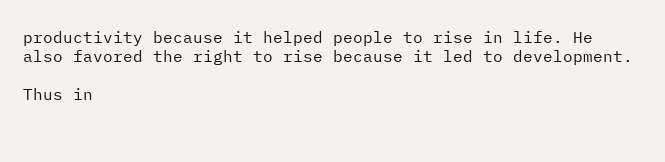productivity because it helped people to rise in life. He also favored the right to rise because it led to development.

Thus in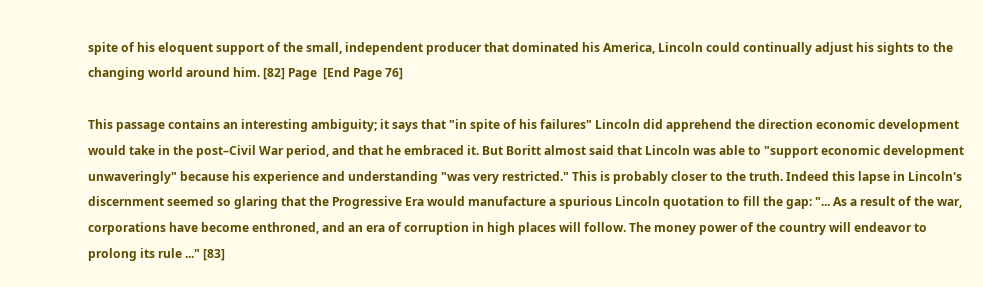spite of his eloquent support of the small, independent producer that dominated his America, Lincoln could continually adjust his sights to the changing world around him. [82] Page  [End Page 76]

This passage contains an interesting ambiguity; it says that "in spite of his failures" Lincoln did apprehend the direction economic development would take in the post–Civil War period, and that he embraced it. But Boritt almost said that Lincoln was able to "support economic development unwaveringly" because his experience and understanding "was very restricted." This is probably closer to the truth. Indeed this lapse in Lincoln's discernment seemed so glaring that the Progressive Era would manufacture a spurious Lincoln quotation to fill the gap: "... As a result of the war, corporations have become enthroned, and an era of corruption in high places will follow. The money power of the country will endeavor to prolong its rule ..." [83]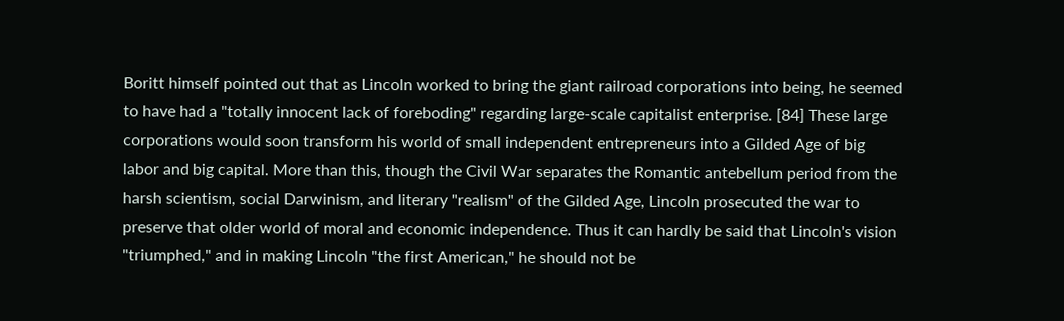Boritt himself pointed out that as Lincoln worked to bring the giant railroad corporations into being, he seemed to have had a "totally innocent lack of foreboding" regarding large-scale capitalist enterprise. [84] These large corporations would soon transform his world of small independent entrepreneurs into a Gilded Age of big labor and big capital. More than this, though the Civil War separates the Romantic antebellum period from the harsh scientism, social Darwinism, and literary "realism" of the Gilded Age, Lincoln prosecuted the war to preserve that older world of moral and economic independence. Thus it can hardly be said that Lincoln's vision "triumphed," and in making Lincoln "the first American," he should not be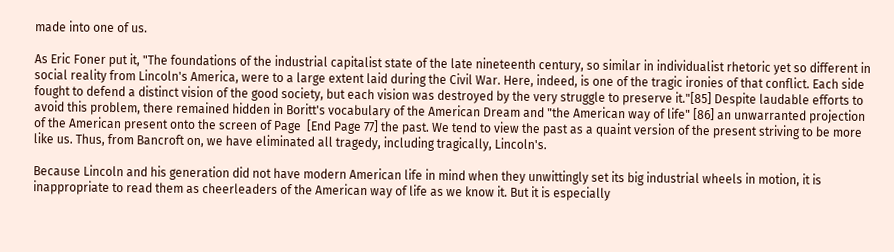made into one of us.

As Eric Foner put it, "The foundations of the industrial capitalist state of the late nineteenth century, so similar in individualist rhetoric yet so different in social reality from Lincoln's America, were to a large extent laid during the Civil War. Here, indeed, is one of the tragic ironies of that conflict. Each side fought to defend a distinct vision of the good society, but each vision was destroyed by the very struggle to preserve it."[85] Despite laudable efforts to avoid this problem, there remained hidden in Boritt's vocabulary of the American Dream and "the American way of life" [86] an unwarranted projection of the American present onto the screen of Page  [End Page 77] the past. We tend to view the past as a quaint version of the present striving to be more like us. Thus, from Bancroft on, we have eliminated all tragedy, including tragically, Lincoln's.

Because Lincoln and his generation did not have modern American life in mind when they unwittingly set its big industrial wheels in motion, it is inappropriate to read them as cheerleaders of the American way of life as we know it. But it is especially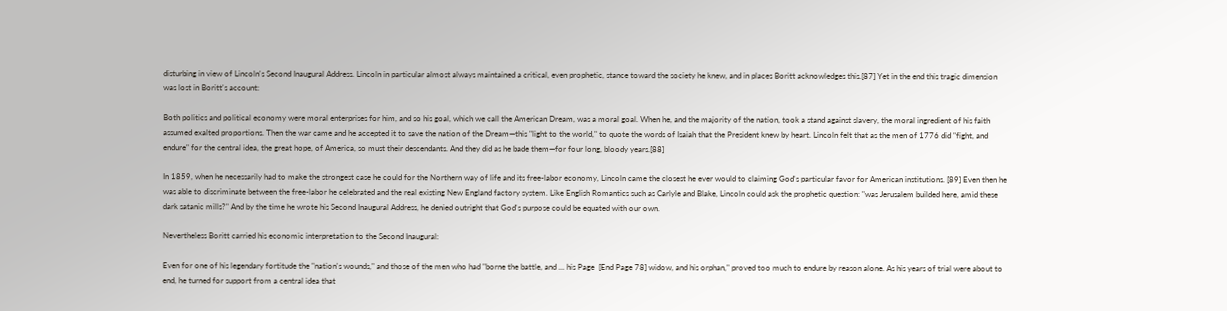disturbing in view of Lincoln's Second Inaugural Address. Lincoln in particular almost always maintained a critical, even prophetic, stance toward the society he knew, and in places Boritt acknowledges this.[87] Yet in the end this tragic dimension was lost in Boritt's account:

Both politics and political economy were moral enterprises for him, and so his goal, which we call the American Dream, was a moral goal. When he, and the majority of the nation, took a stand against slavery, the moral ingredient of his faith assumed exalted proportions. Then the war came and he accepted it to save the nation of the Dream—this "light to the world," to quote the words of Isaiah that the President knew by heart. Lincoln felt that as the men of 1776 did "fight, and endure" for the central idea, the great hope, of America, so must their descendants. And they did as he bade them—for four long, bloody years.[88]

In 1859, when he necessarily had to make the strongest case he could for the Northern way of life and its free-labor economy, Lincoln came the closest he ever would to claiming God's particular favor for American institutions. [89] Even then he was able to discriminate between the free-labor he celebrated and the real existing New England factory system. Like English Romantics such as Carlyle and Blake, Lincoln could ask the prophetic question: "was Jerusalem builded here, amid these dark satanic mills?" And by the time he wrote his Second Inaugural Address, he denied outright that God's purpose could be equated with our own.

Nevertheless Boritt carried his economic interpretation to the Second Inaugural:

Even for one of his legendary fortitude the "nation's wounds," and those of the men who had "borne the battle, and ... his Page  [End Page 78] widow, and his orphan," proved too much to endure by reason alone. As his years of trial were about to end, he turned for support from a central idea that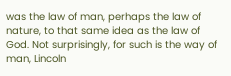was the law of man, perhaps the law of nature, to that same idea as the law of God. Not surprisingly, for such is the way of man, Lincoln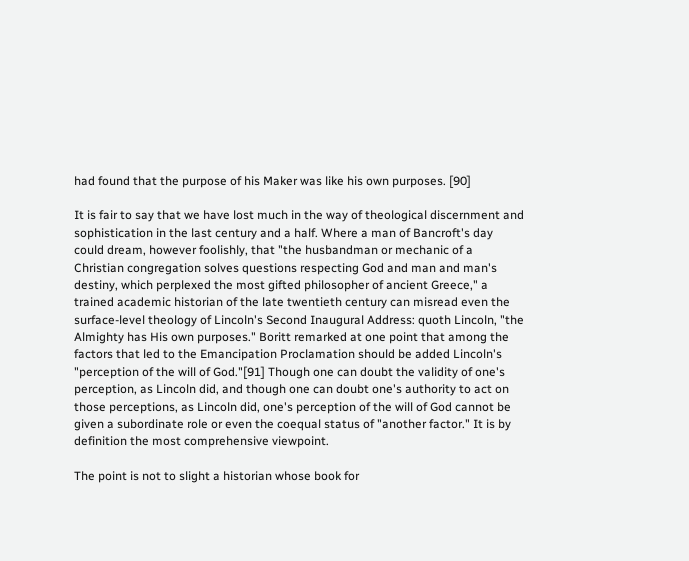had found that the purpose of his Maker was like his own purposes. [90]

It is fair to say that we have lost much in the way of theological discernment and sophistication in the last century and a half. Where a man of Bancroft's day could dream, however foolishly, that "the husbandman or mechanic of a Christian congregation solves questions respecting God and man and man's destiny, which perplexed the most gifted philosopher of ancient Greece," a trained academic historian of the late twentieth century can misread even the surface-level theology of Lincoln's Second Inaugural Address: quoth Lincoln, "the Almighty has His own purposes." Boritt remarked at one point that among the factors that led to the Emancipation Proclamation should be added Lincoln's "perception of the will of God."[91] Though one can doubt the validity of one's perception, as Lincoln did, and though one can doubt one's authority to act on those perceptions, as Lincoln did, one's perception of the will of God cannot be given a subordinate role or even the coequal status of "another factor." It is by definition the most comprehensive viewpoint.

The point is not to slight a historian whose book for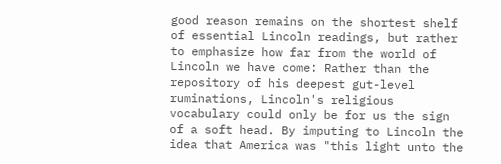good reason remains on the shortest shelf of essential Lincoln readings, but rather to emphasize how far from the world of Lincoln we have come: Rather than the repository of his deepest gut-level ruminations, Lincoln's religious vocabulary could only be for us the sign of a soft head. By imputing to Lincoln the idea that America was "this light unto the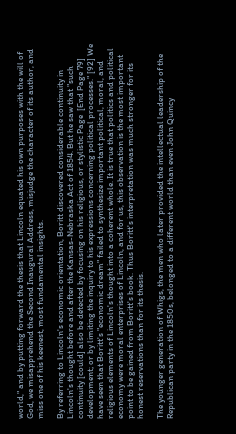world," and by putting forward the thesis that Lincoln equated his own purposes with the will of God, we misapprehend the Second Inaugural Address, misjudge the character of its author, and miss one of his keenest, most fundamental insights.

By referring to Lincoln's economic orientation, Boritt discovered considerable continuity in Lincoln's thought before and after the Kansas-Nebraska Act of 1854. But he saw that "such continuity [could] also be detected by focusing on his religious, or stylistic Page  [End Page 79] development; or by limiting the inquiry to his expressions concerning political processes." [92] We have seen that Boritt's "economic dream" failed to synthesize important political, moral, and religious elements of Lincoln's thought into a coherent whole. It is true that politics and political economy were moral enterprises of Lincoln, and for us, this observation is the most important point to be gained from Boritt's book. Thus Boritt's interpretation was much stronger for its honest reservations than for its thesis.

The younger generation of Whigs, the men who later provided the intellectual leadership of the Republican party in the 1850s, belonged to a different world than even John Quincy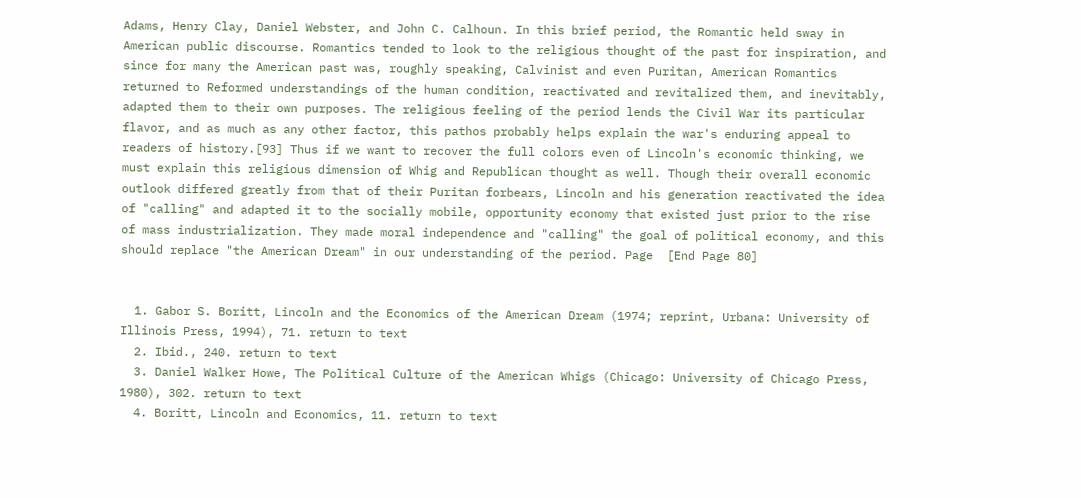Adams, Henry Clay, Daniel Webster, and John C. Calhoun. In this brief period, the Romantic held sway in American public discourse. Romantics tended to look to the religious thought of the past for inspiration, and since for many the American past was, roughly speaking, Calvinist and even Puritan, American Romantics returned to Reformed understandings of the human condition, reactivated and revitalized them, and inevitably, adapted them to their own purposes. The religious feeling of the period lends the Civil War its particular flavor, and as much as any other factor, this pathos probably helps explain the war's enduring appeal to readers of history.[93] Thus if we want to recover the full colors even of Lincoln's economic thinking, we must explain this religious dimension of Whig and Republican thought as well. Though their overall economic outlook differed greatly from that of their Puritan forbears, Lincoln and his generation reactivated the idea of "calling" and adapted it to the socially mobile, opportunity economy that existed just prior to the rise of mass industrialization. They made moral independence and "calling" the goal of political economy, and this should replace "the American Dream" in our understanding of the period. Page  [End Page 80]


  1. Gabor S. Boritt, Lincoln and the Economics of the American Dream (1974; reprint, Urbana: University of Illinois Press, 1994), 71. return to text
  2. Ibid., 240. return to text
  3. Daniel Walker Howe, The Political Culture of the American Whigs (Chicago: University of Chicago Press, 1980), 302. return to text
  4. Boritt, Lincoln and Economics, 11. return to text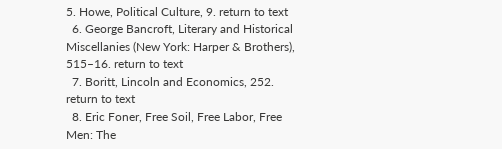5. Howe, Political Culture, 9. return to text
  6. George Bancroft, Literary and Historical Miscellanies (New York: Harper & Brothers), 515–16. return to text
  7. Boritt, Lincoln and Economics, 252. return to text
  8. Eric Foner, Free Soil, Free Labor, Free Men: The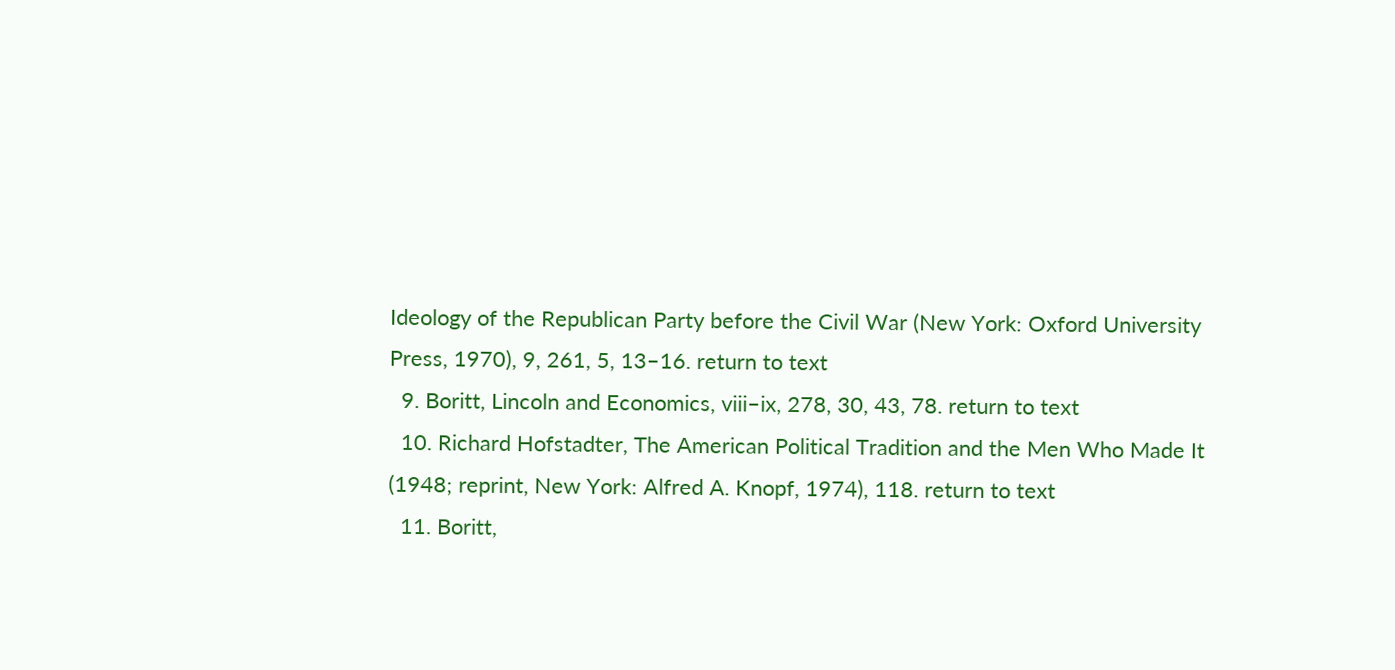Ideology of the Republican Party before the Civil War (New York: Oxford University Press, 1970), 9, 261, 5, 13–16. return to text
  9. Boritt, Lincoln and Economics, viii–ix, 278, 30, 43, 78. return to text
  10. Richard Hofstadter, The American Political Tradition and the Men Who Made It (1948; reprint, New York: Alfred A. Knopf, 1974), 118. return to text
  11. Boritt,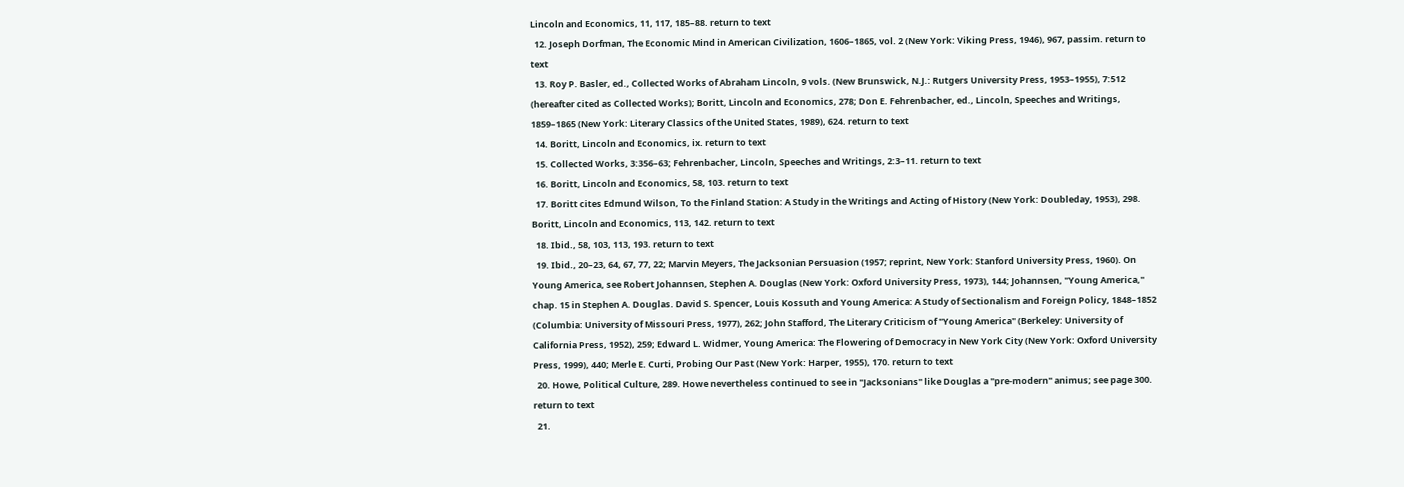Lincoln and Economics, 11, 117, 185–88. return to text
  12. Joseph Dorfman, The Economic Mind in American Civilization, 1606–1865, vol. 2 (New York: Viking Press, 1946), 967, passim. return to text
  13. Roy P. Basler, ed., Collected Works of Abraham Lincoln, 9 vols. (New Brunswick, N.J.: Rutgers University Press, 1953–1955), 7:512 (hereafter cited as Collected Works); Boritt, Lincoln and Economics, 278; Don E. Fehrenbacher, ed., Lincoln, Speeches and Writings, 1859–1865 (New York: Literary Classics of the United States, 1989), 624. return to text
  14. Boritt, Lincoln and Economics, ix. return to text
  15. Collected Works, 3:356–63; Fehrenbacher, Lincoln, Speeches and Writings, 2:3–11. return to text
  16. Boritt, Lincoln and Economics, 58, 103. return to text
  17. Boritt cites Edmund Wilson, To the Finland Station: A Study in the Writings and Acting of History (New York: Doubleday, 1953), 298. Boritt, Lincoln and Economics, 113, 142. return to text
  18. Ibid., 58, 103, 113, 193. return to text
  19. Ibid., 20–23, 64, 67, 77, 22; Marvin Meyers, The Jacksonian Persuasion (1957; reprint, New York: Stanford University Press, 1960). On Young America, see Robert Johannsen, Stephen A. Douglas (New York: Oxford University Press, 1973), 144; Johannsen, "Young America," chap. 15 in Stephen A. Douglas. David S. Spencer, Louis Kossuth and Young America: A Study of Sectionalism and Foreign Policy, 1848–1852 (Columbia: University of Missouri Press, 1977), 262; John Stafford, The Literary Criticism of "Young America" (Berkeley: University of California Press, 1952), 259; Edward L. Widmer, Young America: The Flowering of Democracy in New York City (New York: Oxford University Press, 1999), 440; Merle E. Curti, Probing Our Past (New York: Harper, 1955), 170. return to text
  20. Howe, Political Culture, 289. Howe nevertheless continued to see in "Jacksonians" like Douglas a "pre-modern" animus; see page 300. return to text
  21.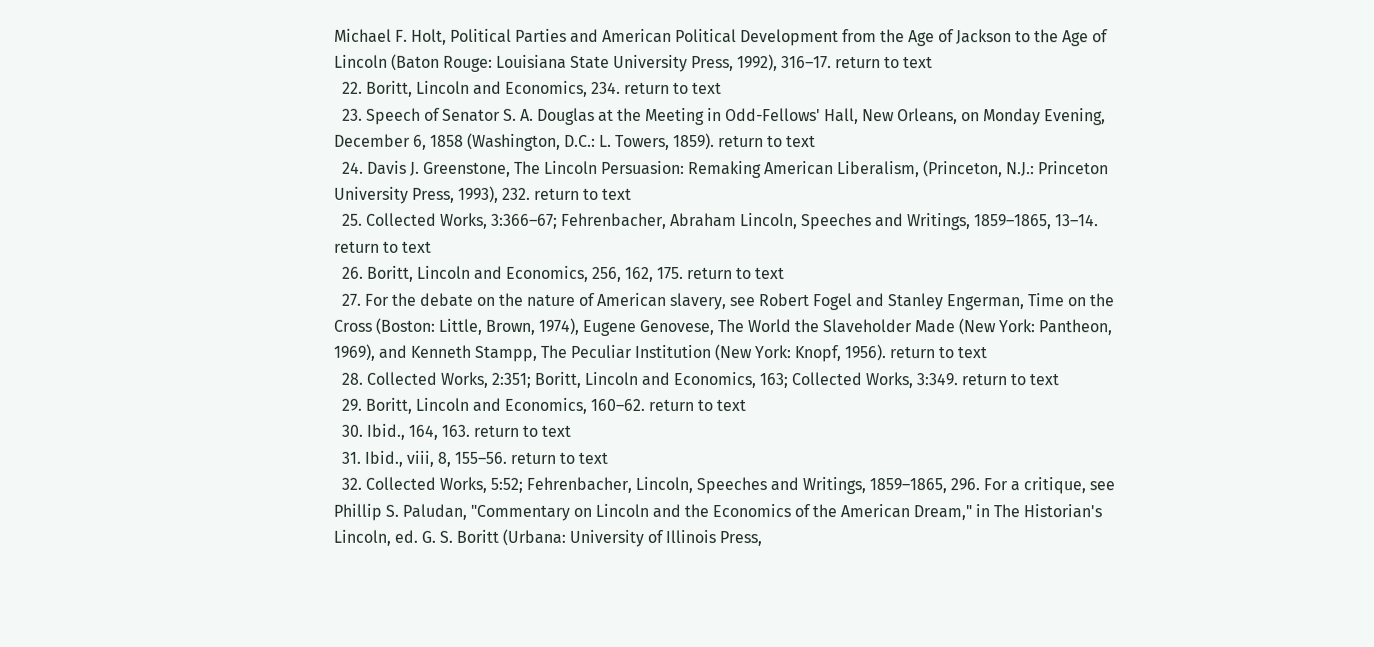Michael F. Holt, Political Parties and American Political Development from the Age of Jackson to the Age of Lincoln (Baton Rouge: Louisiana State University Press, 1992), 316–17. return to text
  22. Boritt, Lincoln and Economics, 234. return to text
  23. Speech of Senator S. A. Douglas at the Meeting in Odd-Fellows' Hall, New Orleans, on Monday Evening, December 6, 1858 (Washington, D.C.: L. Towers, 1859). return to text
  24. Davis J. Greenstone, The Lincoln Persuasion: Remaking American Liberalism, (Princeton, N.J.: Princeton University Press, 1993), 232. return to text
  25. Collected Works, 3:366–67; Fehrenbacher, Abraham Lincoln, Speeches and Writings, 1859–1865, 13–14. return to text
  26. Boritt, Lincoln and Economics, 256, 162, 175. return to text
  27. For the debate on the nature of American slavery, see Robert Fogel and Stanley Engerman, Time on the Cross (Boston: Little, Brown, 1974), Eugene Genovese, The World the Slaveholder Made (New York: Pantheon, 1969), and Kenneth Stampp, The Peculiar Institution (New York: Knopf, 1956). return to text
  28. Collected Works, 2:351; Boritt, Lincoln and Economics, 163; Collected Works, 3:349. return to text
  29. Boritt, Lincoln and Economics, 160–62. return to text
  30. Ibid., 164, 163. return to text
  31. Ibid., viii, 8, 155–56. return to text
  32. Collected Works, 5:52; Fehrenbacher, Lincoln, Speeches and Writings, 1859–1865, 296. For a critique, see Phillip S. Paludan, "Commentary on Lincoln and the Economics of the American Dream," in The Historian's Lincoln, ed. G. S. Boritt (Urbana: University of Illinois Press,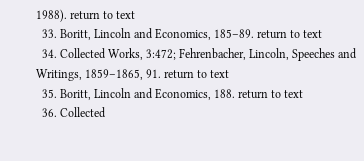1988). return to text
  33. Boritt, Lincoln and Economics, 185–89. return to text
  34. Collected Works, 3:472; Fehrenbacher, Lincoln, Speeches and Writings, 1859–1865, 91. return to text
  35. Boritt, Lincoln and Economics, 188. return to text
  36. Collected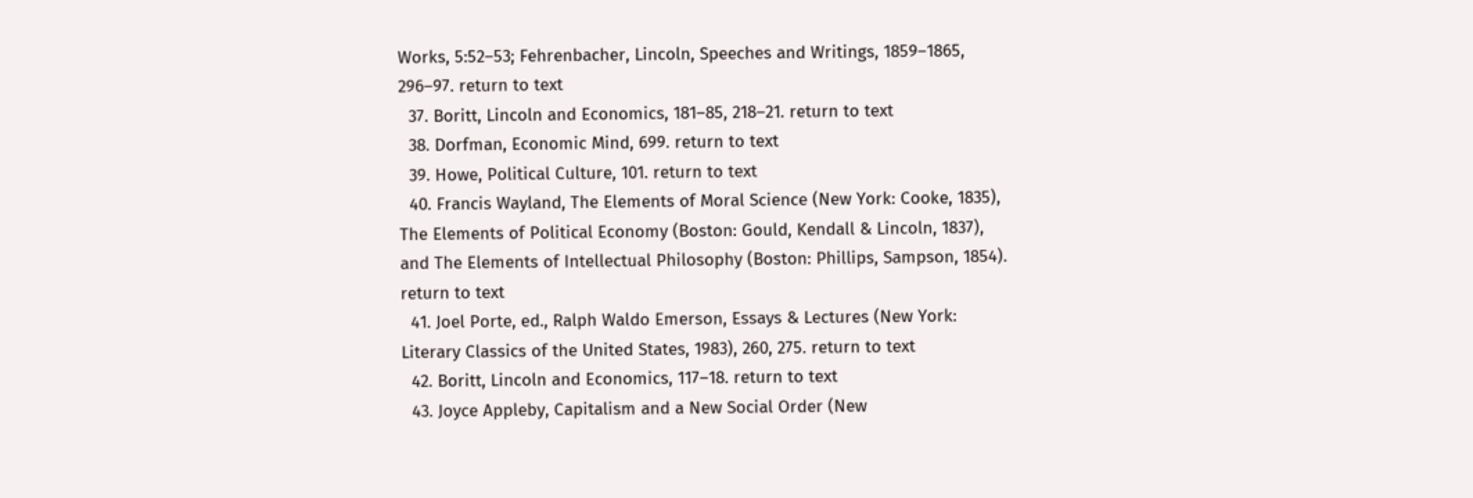Works, 5:52–53; Fehrenbacher, Lincoln, Speeches and Writings, 1859–1865, 296–97. return to text
  37. Boritt, Lincoln and Economics, 181–85, 218–21. return to text
  38. Dorfman, Economic Mind, 699. return to text
  39. Howe, Political Culture, 101. return to text
  40. Francis Wayland, The Elements of Moral Science (New York: Cooke, 1835), The Elements of Political Economy (Boston: Gould, Kendall & Lincoln, 1837), and The Elements of Intellectual Philosophy (Boston: Phillips, Sampson, 1854). return to text
  41. Joel Porte, ed., Ralph Waldo Emerson, Essays & Lectures (New York: Literary Classics of the United States, 1983), 260, 275. return to text
  42. Boritt, Lincoln and Economics, 117–18. return to text
  43. Joyce Appleby, Capitalism and a New Social Order (New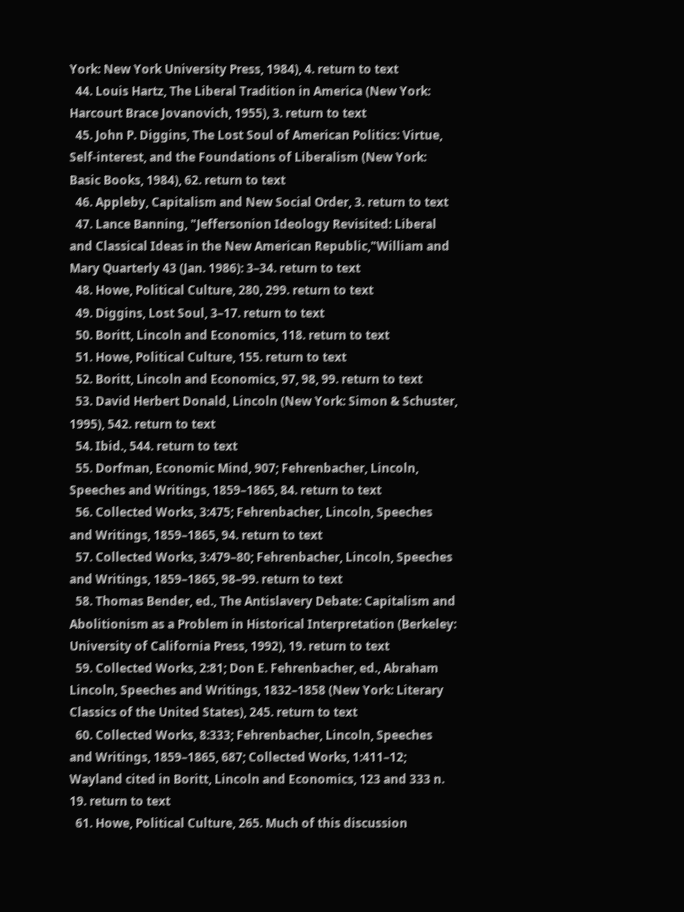York: New York University Press, 1984), 4. return to text
  44. Louis Hartz, The Liberal Tradition in America (New York: Harcourt Brace Jovanovich, 1955), 3. return to text
  45. John P. Diggins, The Lost Soul of American Politics: Virtue, Self-interest, and the Foundations of Liberalism (New York: Basic Books, 1984), 62. return to text
  46. Appleby, Capitalism and New Social Order, 3. return to text
  47. Lance Banning, "Jeffersonion Ideology Revisited: Liberal and Classical Ideas in the New American Republic,"William and Mary Quarterly 43 (Jan. 1986): 3–34. return to text
  48. Howe, Political Culture, 280, 299. return to text
  49. Diggins, Lost Soul, 3–17. return to text
  50. Boritt, Lincoln and Economics, 118. return to text
  51. Howe, Political Culture, 155. return to text
  52. Boritt, Lincoln and Economics, 97, 98, 99. return to text
  53. David Herbert Donald, Lincoln (New York: Simon & Schuster, 1995), 542. return to text
  54. Ibid., 544. return to text
  55. Dorfman, Economic Mind, 907; Fehrenbacher, Lincoln, Speeches and Writings, 1859–1865, 84. return to text
  56. Collected Works, 3:475; Fehrenbacher, Lincoln, Speeches and Writings, 1859–1865, 94. return to text
  57. Collected Works, 3:479–80; Fehrenbacher, Lincoln, Speeches and Writings, 1859–1865, 98–99. return to text
  58. Thomas Bender, ed., The Antislavery Debate: Capitalism and Abolitionism as a Problem in Historical Interpretation (Berkeley: University of California Press, 1992), 19. return to text
  59. Collected Works, 2:81; Don E. Fehrenbacher, ed., Abraham Lincoln, Speeches and Writings, 1832–1858 (New York: Literary Classics of the United States), 245. return to text
  60. Collected Works, 8:333; Fehrenbacher, Lincoln, Speeches and Writings, 1859–1865, 687; Collected Works, 1:411–12; Wayland cited in Boritt, Lincoln and Economics, 123 and 333 n. 19. return to text
  61. Howe, Political Culture, 265. Much of this discussion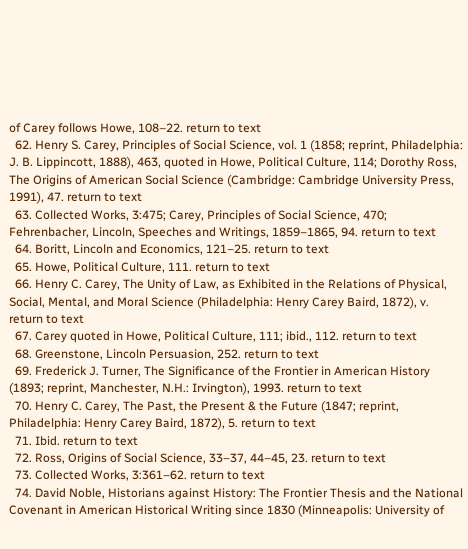of Carey follows Howe, 108–22. return to text
  62. Henry S. Carey, Principles of Social Science, vol. 1 (1858; reprint, Philadelphia: J. B. Lippincott, 1888), 463, quoted in Howe, Political Culture, 114; Dorothy Ross, The Origins of American Social Science (Cambridge: Cambridge University Press, 1991), 47. return to text
  63. Collected Works, 3:475; Carey, Principles of Social Science, 470; Fehrenbacher, Lincoln, Speeches and Writings, 1859–1865, 94. return to text
  64. Boritt, Lincoln and Economics, 121–25. return to text
  65. Howe, Political Culture, 111. return to text
  66. Henry C. Carey, The Unity of Law, as Exhibited in the Relations of Physical, Social, Mental, and Moral Science (Philadelphia: Henry Carey Baird, 1872), v. return to text
  67. Carey quoted in Howe, Political Culture, 111; ibid., 112. return to text
  68. Greenstone, Lincoln Persuasion, 252. return to text
  69. Frederick J. Turner, The Significance of the Frontier in American History (1893; reprint, Manchester, N.H.: Irvington), 1993. return to text
  70. Henry C. Carey, The Past, the Present & the Future (1847; reprint, Philadelphia: Henry Carey Baird, 1872), 5. return to text
  71. Ibid. return to text
  72. Ross, Origins of Social Science, 33–37, 44–45, 23. return to text
  73. Collected Works, 3:361–62. return to text
  74. David Noble, Historians against History: The Frontier Thesis and the National Covenant in American Historical Writing since 1830 (Minneapolis: University of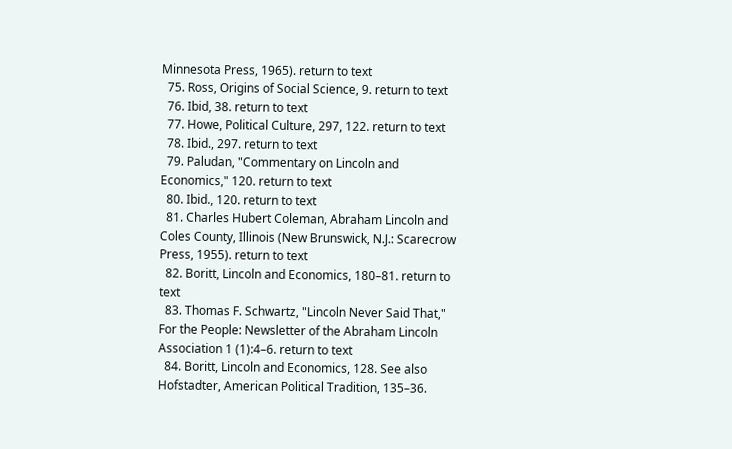Minnesota Press, 1965). return to text
  75. Ross, Origins of Social Science, 9. return to text
  76. Ibid, 38. return to text
  77. Howe, Political Culture, 297, 122. return to text
  78. Ibid., 297. return to text
  79. Paludan, "Commentary on Lincoln and Economics," 120. return to text
  80. Ibid., 120. return to text
  81. Charles Hubert Coleman, Abraham Lincoln and Coles County, Illinois (New Brunswick, N.J.: Scarecrow Press, 1955). return to text
  82. Boritt, Lincoln and Economics, 180–81. return to text
  83. Thomas F. Schwartz, "Lincoln Never Said That," For the People: Newsletter of the Abraham Lincoln Association 1 (1):4–6. return to text
  84. Boritt, Lincoln and Economics, 128. See also Hofstadter, American Political Tradition, 135–36.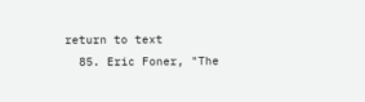return to text
  85. Eric Foner, "The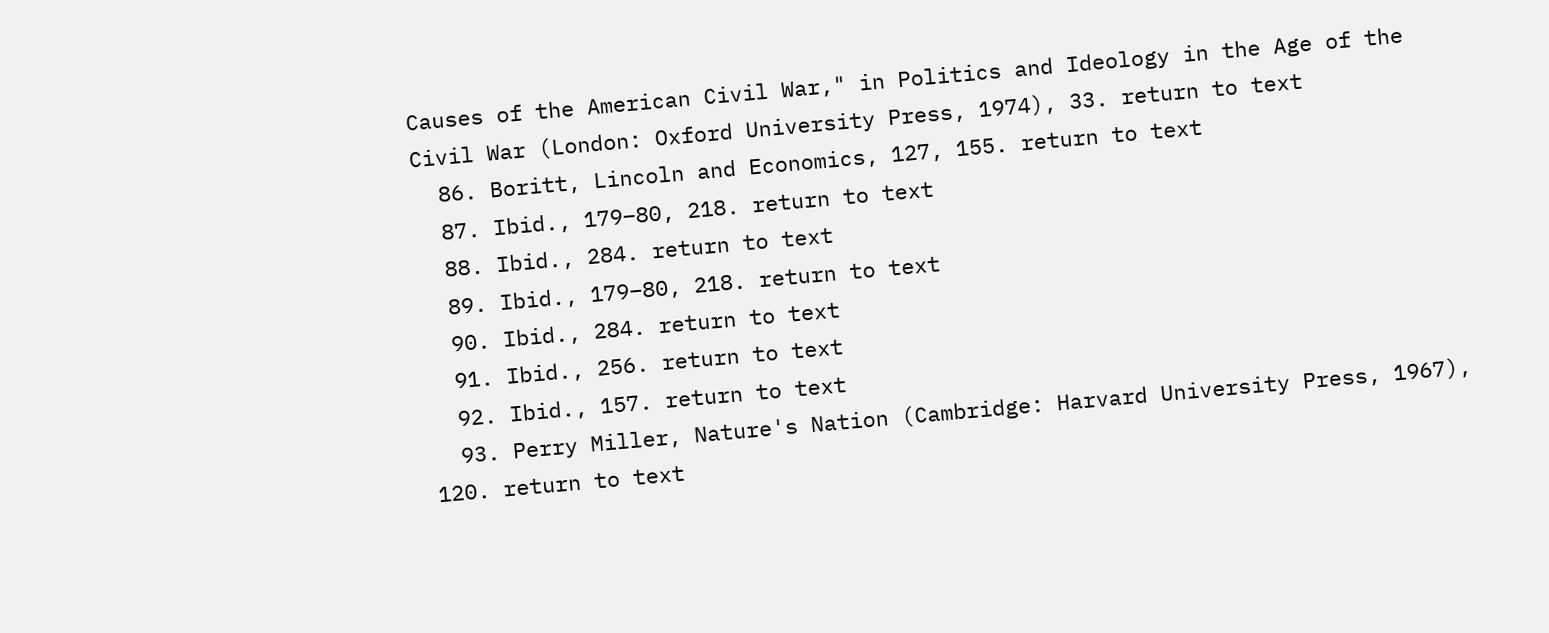Causes of the American Civil War," in Politics and Ideology in the Age of the Civil War (London: Oxford University Press, 1974), 33. return to text
  86. Boritt, Lincoln and Economics, 127, 155. return to text
  87. Ibid., 179–80, 218. return to text
  88. Ibid., 284. return to text
  89. Ibid., 179–80, 218. return to text
  90. Ibid., 284. return to text
  91. Ibid., 256. return to text
  92. Ibid., 157. return to text
  93. Perry Miller, Nature's Nation (Cambridge: Harvard University Press, 1967), 120. return to text